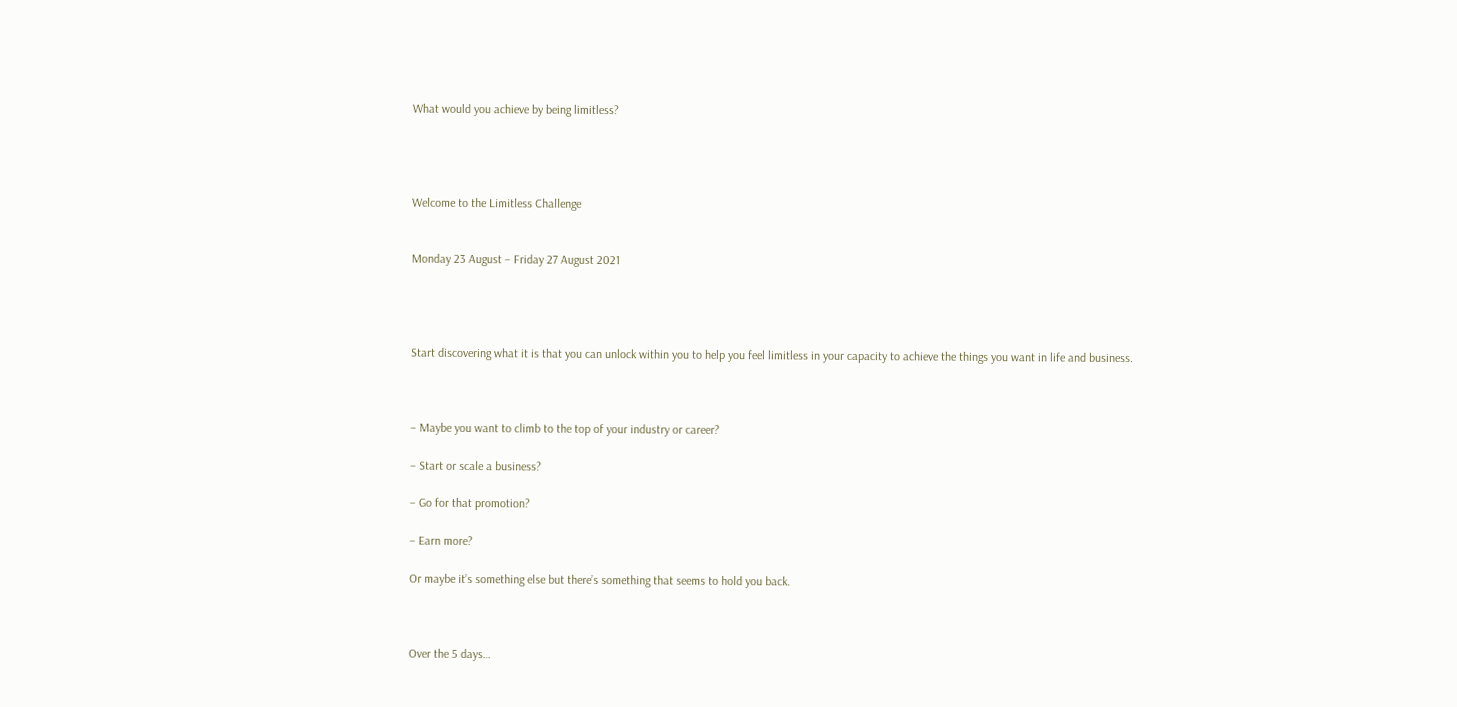What would you achieve by being limitless?




Welcome to the Limitless Challenge


Monday 23 August – Friday 27 August 2021




Start discovering what it is that you can unlock within you to help you feel limitless in your capacity to achieve the things you want in life and business.



– Maybe you want to climb to the top of your industry or career?

– Start or scale a business?

– Go for that promotion?

– Earn more?

Or maybe it’s something else but there’s something that seems to hold you back.



Over the 5 days…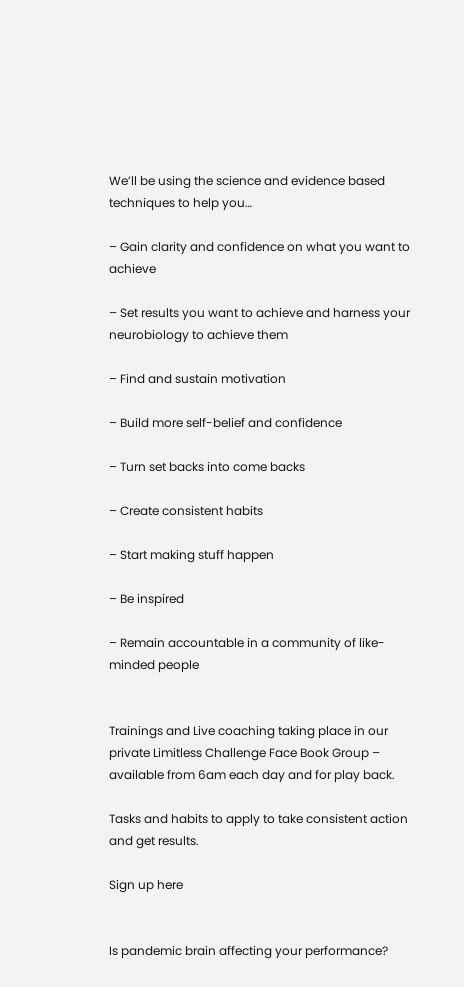We’ll be using the science and evidence based techniques to help you…

– Gain clarity and confidence on what you want to achieve

– Set results you want to achieve and harness your neurobiology to achieve them

– Find and sustain motivation

– Build more self-belief and confidence

– Turn set backs into come backs

– Create consistent habits

– Start making stuff happen

– Be inspired

– Remain accountable in a community of like-minded people


Trainings and Live coaching taking place in our private Limitless Challenge Face Book Group – available from 6am each day and for play back.

Tasks and habits to apply to take consistent action and get results.

Sign up here


Is pandemic brain affecting your performance?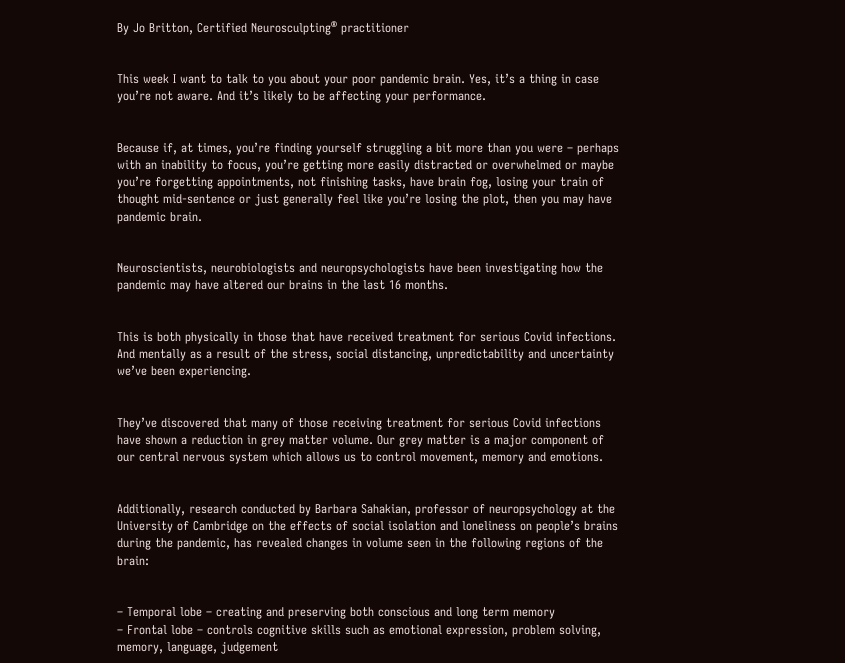By Jo Britton, Certified Neurosculpting® practitioner


This week I want to talk to you about your poor pandemic brain. Yes, it’s a thing in case you’re not aware. And it’s likely to be affecting your performance.


Because if, at times, you’re finding yourself struggling a bit more than you were – perhaps with an inability to focus, you’re getting more easily distracted or overwhelmed or maybe you’re forgetting appointments, not finishing tasks, have brain fog, losing your train of thought mid-sentence or just generally feel like you’re losing the plot, then you may have pandemic brain.


Neuroscientists, neurobiologists and neuropsychologists have been investigating how the pandemic may have altered our brains in the last 16 months.


This is both physically in those that have received treatment for serious Covid infections. And mentally as a result of the stress, social distancing, unpredictability and uncertainty we’ve been experiencing.


They’ve discovered that many of those receiving treatment for serious Covid infections have shown a reduction in grey matter volume. Our grey matter is a major component of our central nervous system which allows us to control movement, memory and emotions.


Additionally, research conducted by Barbara Sahakian, professor of neuropsychology at the University of Cambridge on the effects of social isolation and loneliness on people’s brains during the pandemic, has revealed changes in volume seen in the following regions of the brain:


– Temporal lobe – creating and preserving both conscious and long term memory
– Frontal lobe – controls cognitive skills such as emotional expression, problem solving, memory, language, judgement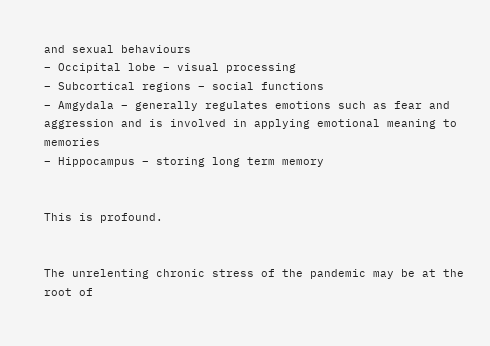and sexual behaviours
– Occipital lobe – visual processing
– Subcortical regions – social functions
– Amgydala – generally regulates emotions such as fear and aggression and is involved in applying emotional meaning to memories
– Hippocampus – storing long term memory


This is profound.


The unrelenting chronic stress of the pandemic may be at the root of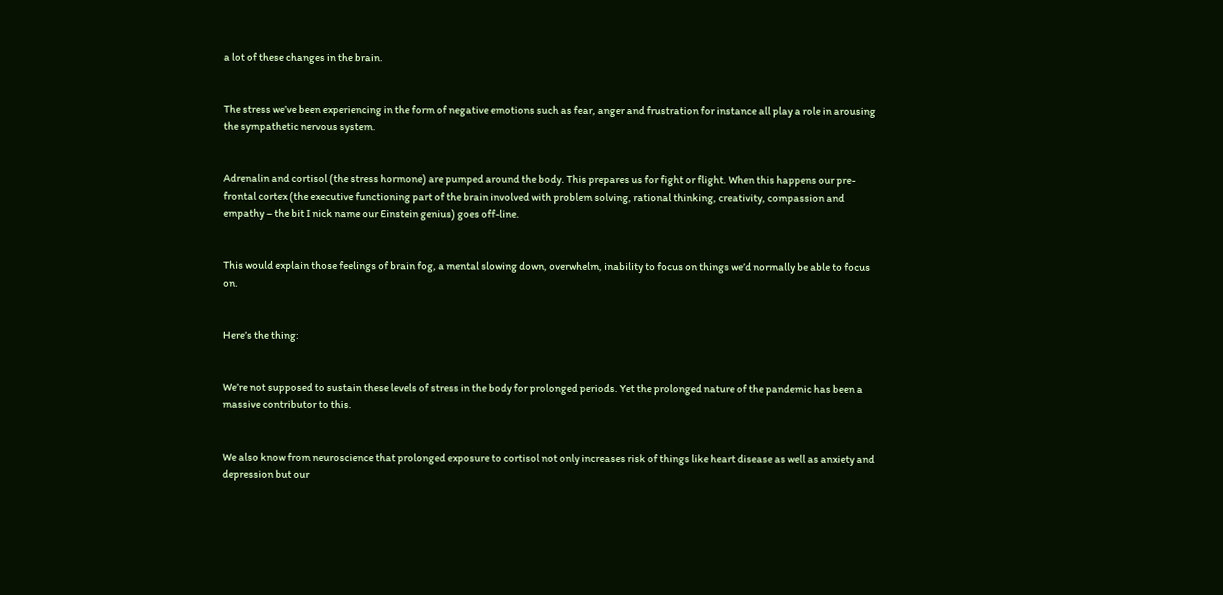a lot of these changes in the brain.


The stress we’ve been experiencing in the form of negative emotions such as fear, anger and frustration for instance all play a role in arousing the sympathetic nervous system.


Adrenalin and cortisol (the stress hormone) are pumped around the body. This prepares us for fight or flight. When this happens our pre-frontal cortex (the executive functioning part of the brain involved with problem solving, rational thinking, creativity, compassion and empathy – the bit I nick name our Einstein genius) goes off-line.


This would explain those feelings of brain fog, a mental slowing down, overwhelm, inability to focus on things we’d normally be able to focus on.


Here’s the thing:


We’re not supposed to sustain these levels of stress in the body for prolonged periods. Yet the prolonged nature of the pandemic has been a massive contributor to this.


We also know from neuroscience that prolonged exposure to cortisol not only increases risk of things like heart disease as well as anxiety and depression but our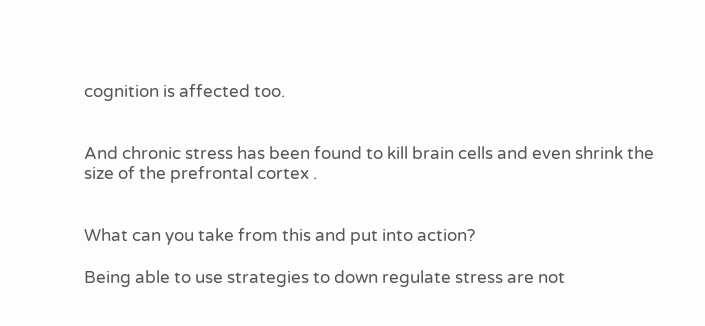cognition is affected too.


And chronic stress has been found to kill brain cells and even shrink the size of the prefrontal cortex .


What can you take from this and put into action?

Being able to use strategies to down regulate stress are not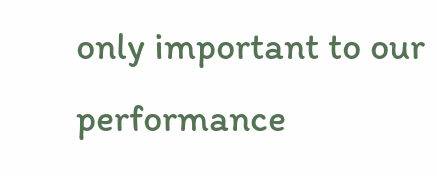only important to our performance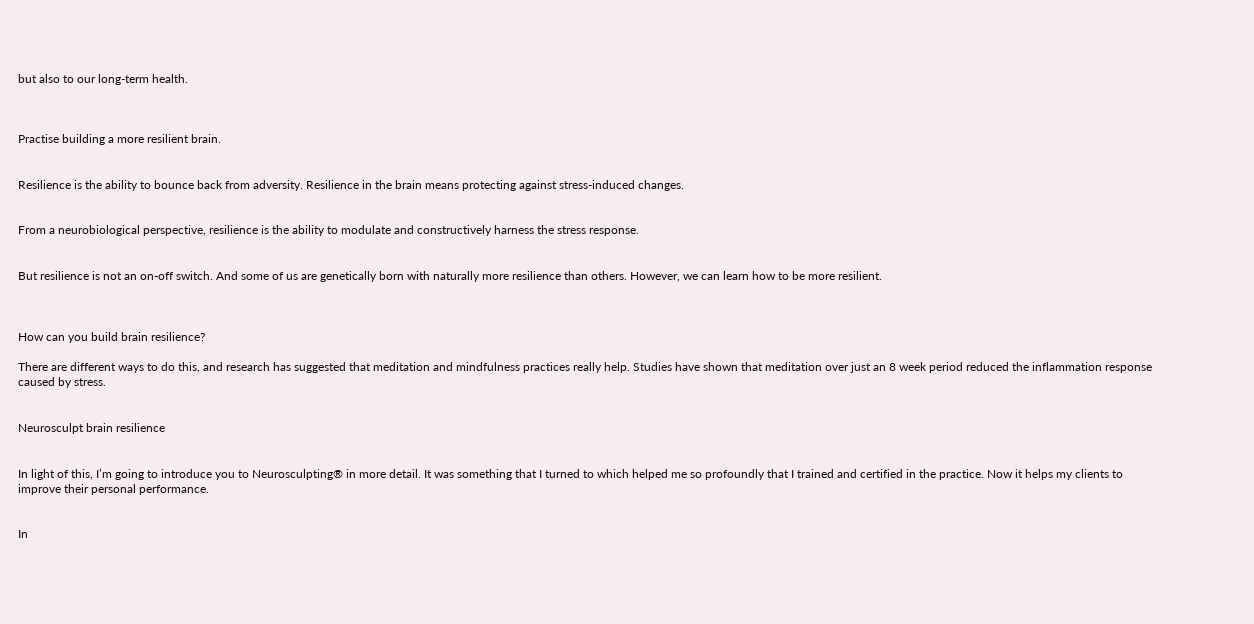but also to our long-term health.



Practise building a more resilient brain.


Resilience is the ability to bounce back from adversity. Resilience in the brain means protecting against stress-induced changes.


From a neurobiological perspective, resilience is the ability to modulate and constructively harness the stress response.


But resilience is not an on-off switch. And some of us are genetically born with naturally more resilience than others. However, we can learn how to be more resilient.



How can you build brain resilience?

There are different ways to do this, and research has suggested that meditation and mindfulness practices really help. Studies have shown that meditation over just an 8 week period reduced the inflammation response caused by stress.


Neurosculpt brain resilience


In light of this, I’m going to introduce you to Neurosculpting® in more detail. It was something that I turned to which helped me so profoundly that I trained and certified in the practice. Now it helps my clients to improve their personal performance.


In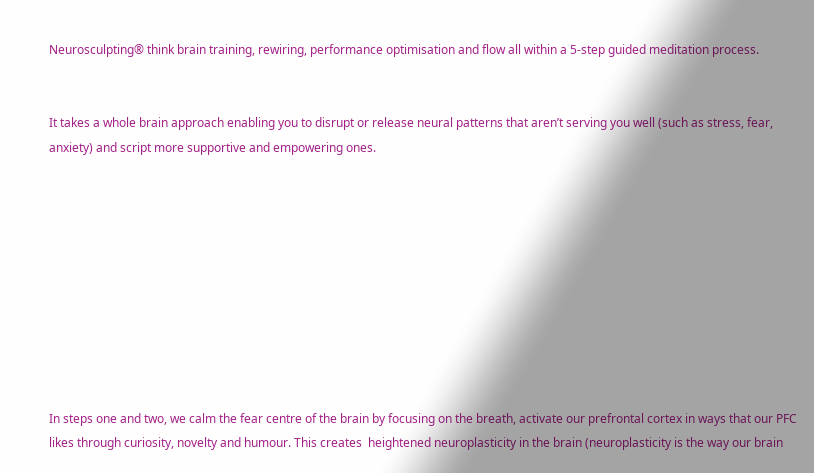Neurosculpting® think brain training, rewiring, performance optimisation and flow all within a 5-step guided meditation process.


It takes a whole brain approach enabling you to disrupt or release neural patterns that aren’t serving you well (such as stress, fear, anxiety) and script more supportive and empowering ones.










In steps one and two, we calm the fear centre of the brain by focusing on the breath, activate our prefrontal cortex in ways that our PFC likes through curiosity, novelty and humour. This creates  heightened neuroplasticity in the brain (neuroplasticity is the way our brain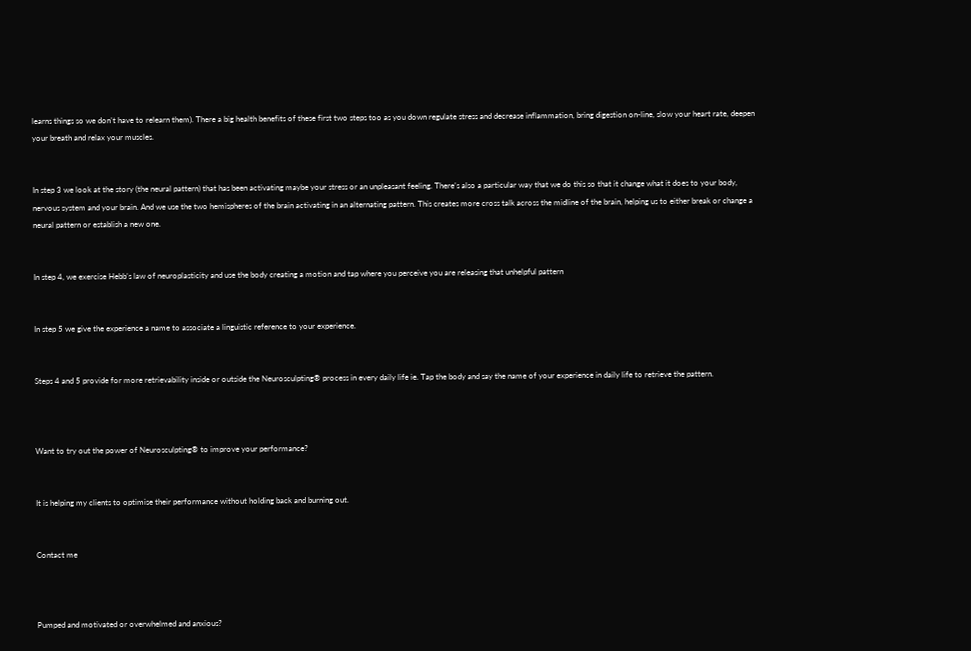learns things so we don’t have to relearn them). There a big health benefits of these first two steps too as you down regulate stress and decrease inflammation, bring digestion on-line, slow your heart rate, deepen your breath and relax your muscles.


In step 3 we look at the story (the neural pattern) that has been activating maybe your stress or an unpleasant feeling. There’s also a particular way that we do this so that it change what it does to your body, nervous system and your brain. And we use the two hemispheres of the brain activating in an alternating pattern. This creates more cross talk across the midline of the brain, helping us to either break or change a neural pattern or establish a new one.


In step 4, we exercise Hebb’s law of neuroplasticity and use the body creating a motion and tap where you perceive you are releasing that unhelpful pattern


In step 5 we give the experience a name to associate a linguistic reference to your experience.


Steps 4 and 5 provide for more retrievability inside or outside the Neurosculpting® process in every daily life ie. Tap the body and say the name of your experience in daily life to retrieve the pattern.



Want to try out the power of Neurosculpting® to improve your performance?


It is helping my clients to optimise their performance without holding back and burning out.


Contact me



Pumped and motivated or overwhelmed and anxious?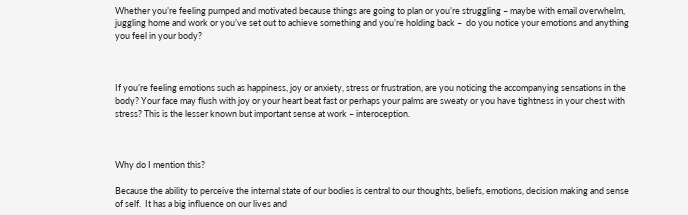Whether you’re feeling pumped and motivated because things are going to plan or you’re struggling – maybe with email overwhelm, juggling home and work or you’ve set out to achieve something and you’re holding back –  do you notice your emotions and anything you feel in your body?



If you’re feeling emotions such as happiness, joy or anxiety, stress or frustration, are you noticing the accompanying sensations in the body? Your face may flush with joy or your heart beat fast or perhaps your palms are sweaty or you have tightness in your chest with stress? This is the lesser known but important sense at work – interoception.



Why do I mention this?

Because the ability to perceive the internal state of our bodies is central to our thoughts, beliefs, emotions, decision making and sense of self.  It has a big influence on our lives and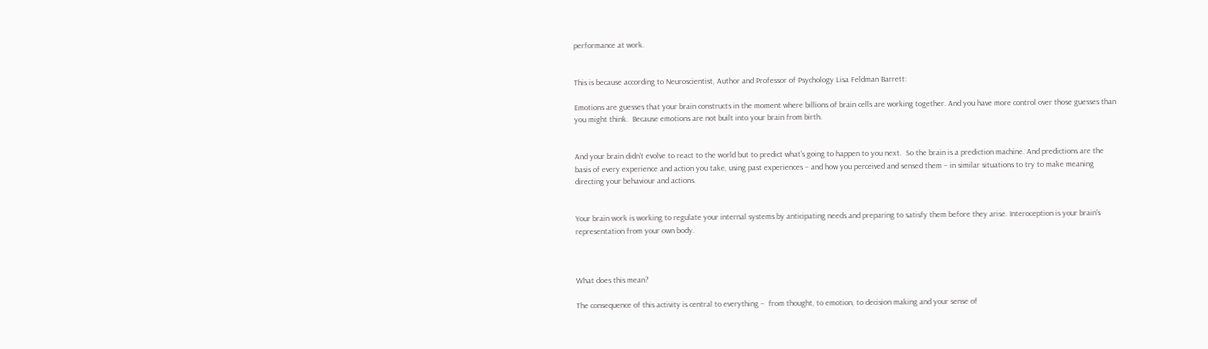performance at work.


This is because according to Neuroscientist, Author and Professor of Psychology Lisa Feldman Barrett:

Emotions are guesses that your brain constructs in the moment where billions of brain cells are working together. And you have more control over those guesses than you might think.  Because emotions are not built into your brain from birth.


And your brain didn’t evolve to react to the world but to predict what’s going to happen to you next.  So the brain is a prediction machine. And predictions are the basis of every experience and action you take, using past experiences – and how you perceived and sensed them – in similar situations to try to make meaning directing your behaviour and actions.


Your brain work is working to regulate your internal systems by anticipating needs and preparing to satisfy them before they arise. Interoception is your brain’s representation from your own body.



What does this mean?

The consequence of this activity is central to everything –  from thought, to emotion, to decision making and your sense of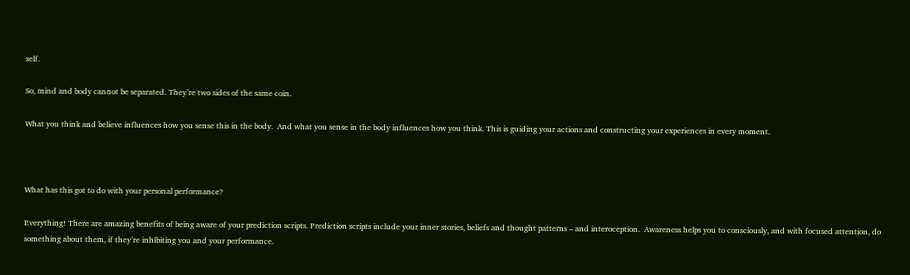self.

So, mind and body cannot be separated. They’re two sides of the same coin.

What you think and believe influences how you sense this in the body.  And what you sense in the body influences how you think. This is guiding your actions and constructing your experiences in every moment.



What has this got to do with your personal performance?

Everything! There are amazing benefits of being aware of your prediction scripts. Prediction scripts include your inner stories, beliefs and thought patterns – and interoception.  Awareness helps you to consciously, and with focused attention, do something about them, if they’re inhibiting you and your performance.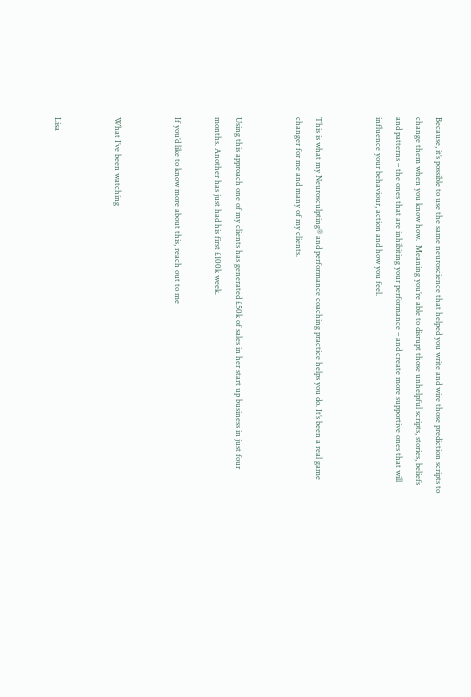Because, it’s possible to use the same neuroscience that helped you write and wire those prediction scripts to change them when you know how.  Meaning you’re able to disrupt those unhelpful scripts, stories, beliefs and patterns – the ones that are inhibiting your performance – and create more supportive ones that will influence your behaviour, action and how you feel.


This is what my Neurosculpting® and performance coaching practice helps you do. It’s been a real game changer for me and many of my clients.


Using this approach one of my clients has generated £50k of sales in her start up business in just four months. Another has just had his first £100k week.

If you’d like to know more about this, reach out to me


What I’ve been watching


Lisa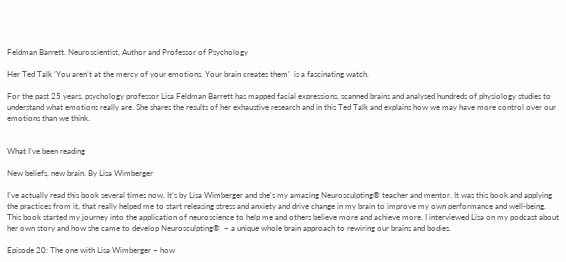Feldman Barrett. Neuroscientist, Author and Professor of Psychology

Her Ted Talk ‘You aren’t at the mercy of your emotions. Your brain creates them’  is a fascinating watch.

For the past 25 years, psychology professor Lisa Feldman Barrett has mapped facial expressions, scanned brains and analysed hundreds of physiology studies to understand what emotions really are. She shares the results of her exhaustive research and in this Ted Talk and explains how we may have more control over our emotions than we think.


What I’ve been reading

New beliefs, new brain. By Lisa Wimberger

I’ve actually read this book several times now. It’s by Lisa Wimberger and she’s my amazing Neurosculpting® teacher and mentor. It was this book and applying the practices from it, that really helped me to start releasing stress and anxiety and drive change in my brain to improve my own performance and well-being. This book started my journey into the application of neuroscience to help me and others believe more and achieve more. I interviewed Lisa on my podcast about her own story and how she came to develop Neurosculpting®  – a unique whole brain approach to rewiring our brains and bodies.

Episode 20: The one with Lisa Wimberger – how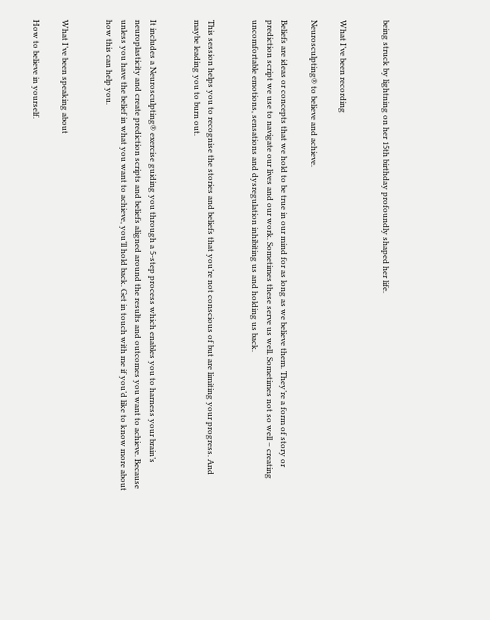being struck by lightning on her 15th birthday profoundly shaped her life.


What I’ve been recording

Neurosculpting® to believe and achieve.

Beliefs are ideas or concepts that we hold to be true in our mind for as long as we believe them. They’re a form of story or prediction script we use to navigate our lives and our work. Sometimes these serve us well. Sometimes not so well – creating uncomfortable emotions, sensations and dysregulation inhibiting us and holding us back.


This session helps you to recognise the stories and beliefs that you’re not conscious of but are limiting your progress. And maybe leading you to burn out.


It includes a Neurosculpting® exercise guiding you through a 5-step process which enables you to harness your brain’s neuroplasticity and create prediction scripts and beliefs aligned around the results and outcomes you want to achieve. Because unless you have the belief in what you want to achieve, you’ll hold back. Get in touch with me if you’d like to know more about how this can help you.


What I’ve been speaking about

How to believe in yourself.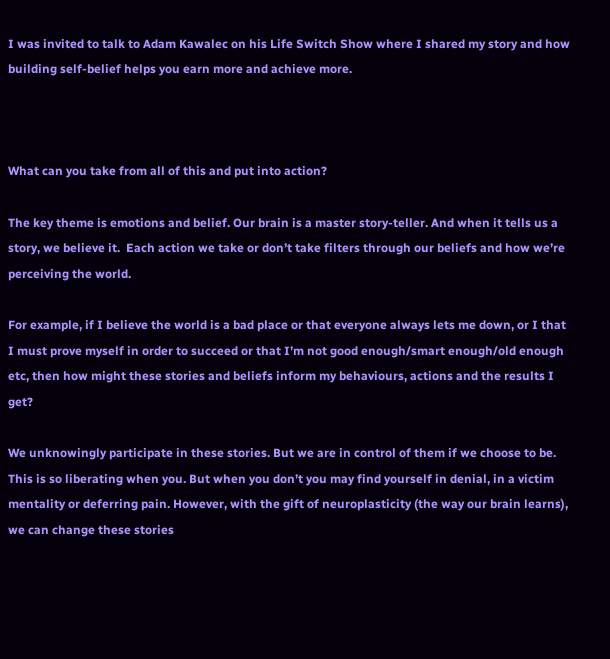I was invited to talk to Adam Kawalec on his Life Switch Show where I shared my story and how building self-belief helps you earn more and achieve more.



What can you take from all of this and put into action?

The key theme is emotions and belief. Our brain is a master story-teller. And when it tells us a story, we believe it.  Each action we take or don’t take filters through our beliefs and how we’re perceiving the world.

For example, if I believe the world is a bad place or that everyone always lets me down, or I that I must prove myself in order to succeed or that I’m not good enough/smart enough/old enough etc, then how might these stories and beliefs inform my behaviours, actions and the results I get?

We unknowingly participate in these stories. But we are in control of them if we choose to be. This is so liberating when you. But when you don’t you may find yourself in denial, in a victim mentality or deferring pain. However, with the gift of neuroplasticity (the way our brain learns), we can change these stories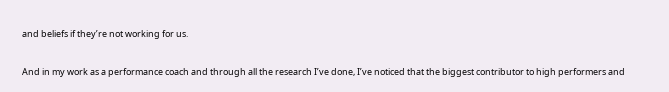and beliefs if they’re not working for us.

And in my work as a performance coach and through all the research I’ve done, I’ve noticed that the biggest contributor to high performers and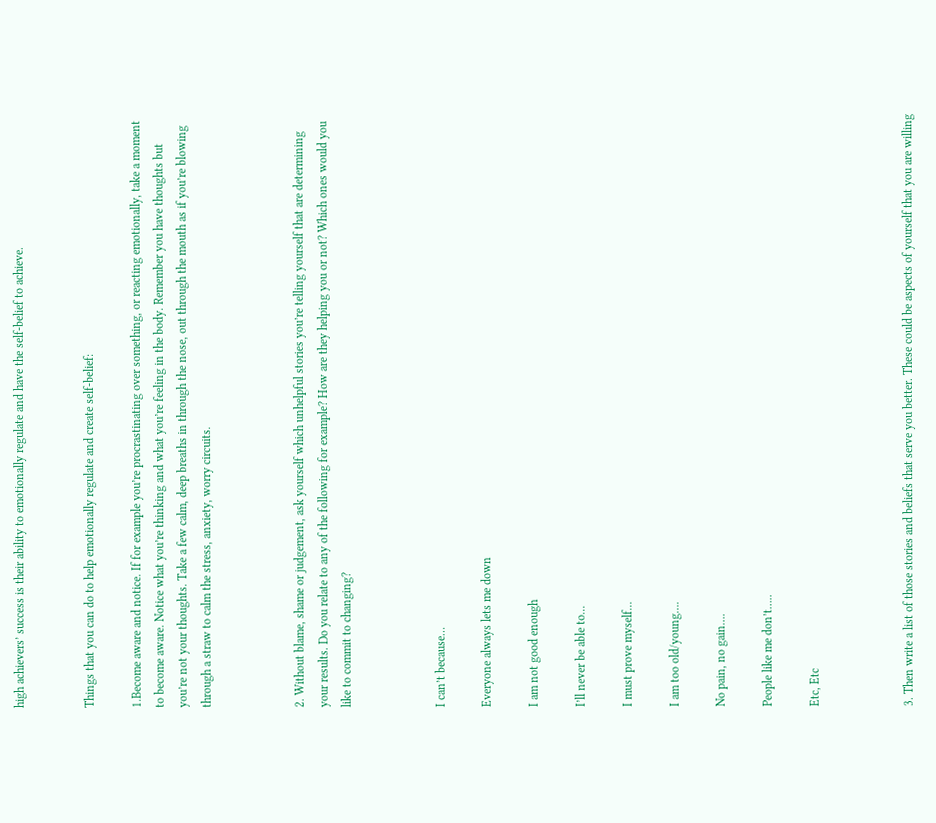high achievers’ success is their ability to emotionally regulate and have the self-belief to achieve.


Things that you can do to help emotionally regulate and create self-belief:

1.Become aware and notice. If for example you’re procrastinating over something, or reacting emotionally, take a moment to become aware. Notice what you’re thinking and what you’re feeling in the body. Remember you have thoughts but you’re not your thoughts. Take a few calm, deep breaths in through the nose, out through the mouth as if you’re blowing through a straw to calm the stress, anxiety, worry circuits.



2. Without blame, shame or judgement, ask yourself which unhelpful stories you’re telling yourself that are determining your results. Do you relate to any of the following for example? How are they helping you or not? Which ones would you like to commit to changing?



I can’t because…

Everyone always lets me down

I am not good enough

I’ll never be able to…

I must prove myself…

I am too old/young….

No pain, no gain….

People like me don’t…..

Etc, Etc



3. Then write a list of those stories and beliefs that serve you better. These could be aspects of yourself that you are willing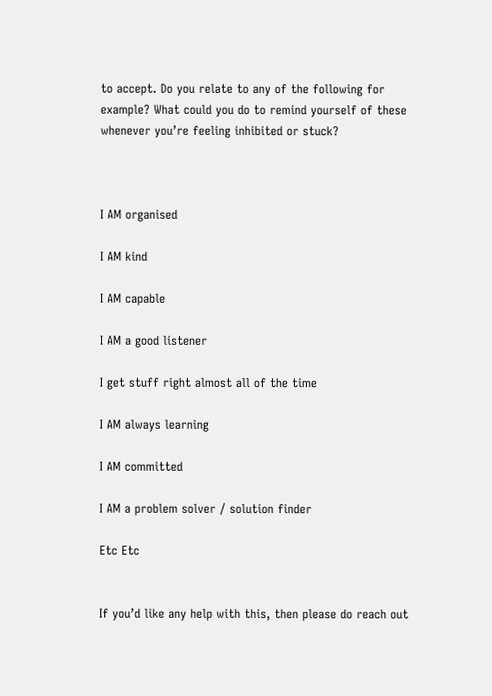to accept. Do you relate to any of the following for example? What could you do to remind yourself of these whenever you’re feeling inhibited or stuck?



I AM organised

I AM kind

I AM capable

I AM a good listener

I get stuff right almost all of the time

I AM always learning

I AM committed

I AM a problem solver / solution finder

Etc Etc


If you’d like any help with this, then please do reach out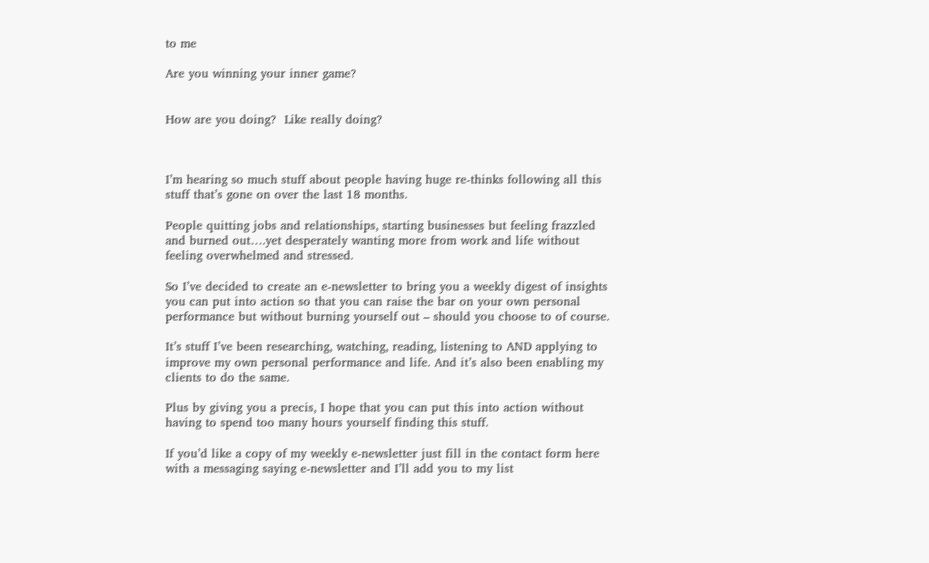to me

Are you winning your inner game?


How are you doing?  Like really doing?



I’m hearing so much stuff about people having huge re-thinks following all this stuff that’s gone on over the last 18 months.

People quitting jobs and relationships, starting businesses but feeling frazzled and burned out….yet desperately wanting more from work and life without feeling overwhelmed and stressed.

So I’ve decided to create an e-newsletter to bring you a weekly digest of insights you can put into action so that you can raise the bar on your own personal performance but without burning yourself out – should you choose to of course.

It’s stuff I’ve been researching, watching, reading, listening to AND applying to improve my own personal performance and life. And it’s also been enabling my clients to do the same.

Plus by giving you a precis, I hope that you can put this into action without having to spend too many hours yourself finding this stuff.

If you’d like a copy of my weekly e-newsletter just fill in the contact form here with a messaging saying e-newsletter and I’ll add you to my list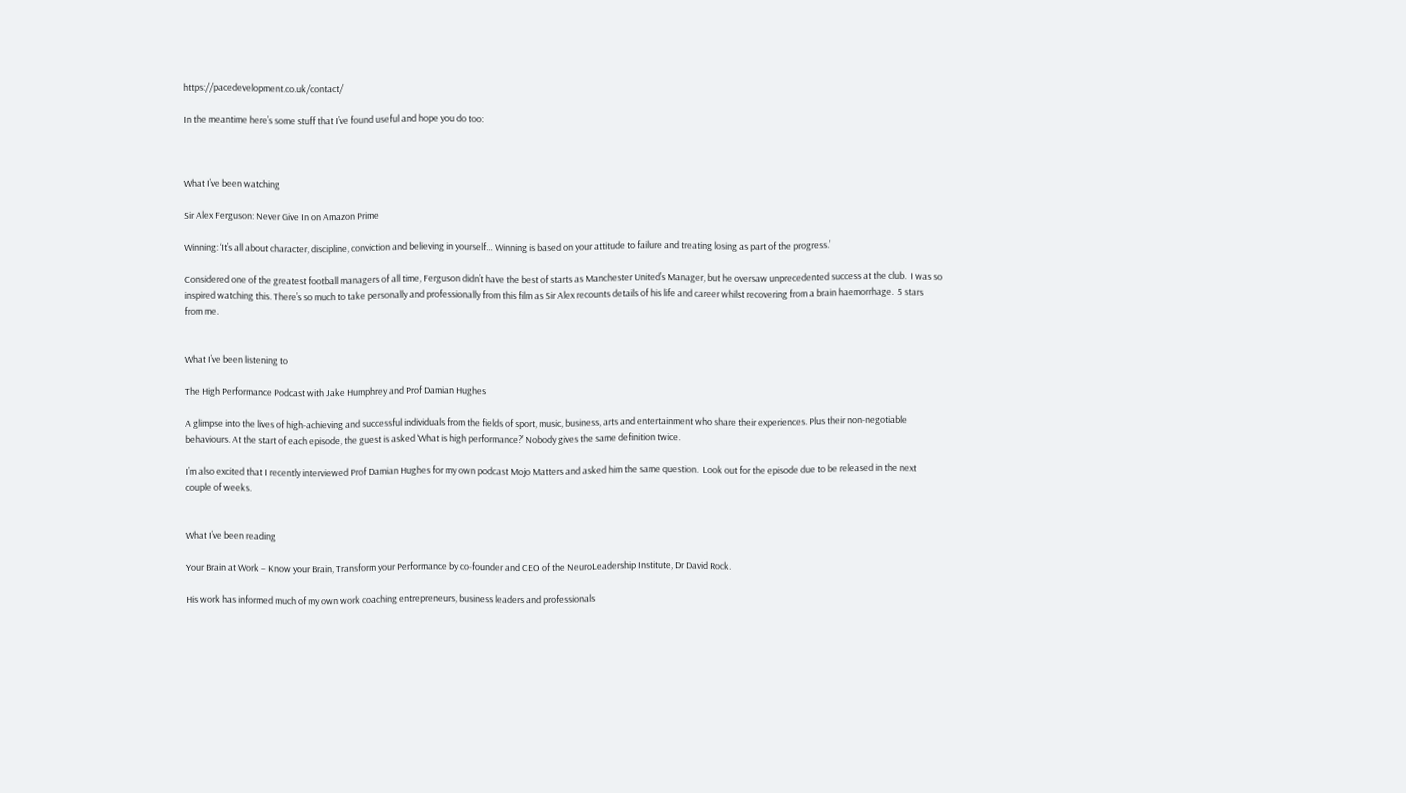https://pacedevelopment.co.uk/contact/

In the meantime here’s some stuff that I’ve found useful and hope you do too:



What I’ve been watching

Sir Alex Ferguson: Never Give In on Amazon Prime

Winning: ‘It’s all about character, discipline, conviction and believing in yourself… Winning is based on your attitude to failure and treating losing as part of the progress.’

Considered one of the greatest football managers of all time, Ferguson didn’t have the best of starts as Manchester United’s Manager, but he oversaw unprecedented success at the club.  I was so inspired watching this. There’s so much to take personally and professionally from this film as Sir Alex recounts details of his life and career whilst recovering from a brain haemorrhage.  5 stars from me.


What I’ve been listening to

The High Performance Podcast with Jake Humphrey and Prof Damian Hughes

A glimpse into the lives of high-achieving and successful individuals from the fields of sport, music, business, arts and entertainment who share their experiences. Plus their non-negotiable behaviours. At the start of each episode, the guest is asked ‘What is high performance?’ Nobody gives the same definition twice.

I’m also excited that I recently interviewed Prof Damian Hughes for my own podcast Mojo Matters and asked him the same question.  Look out for the episode due to be released in the next couple of weeks.


What I’ve been reading

Your Brain at Work – Know your Brain, Transform your Performance by co-founder and CEO of the NeuroLeadership Institute, Dr David Rock.

His work has informed much of my own work coaching entrepreneurs, business leaders and professionals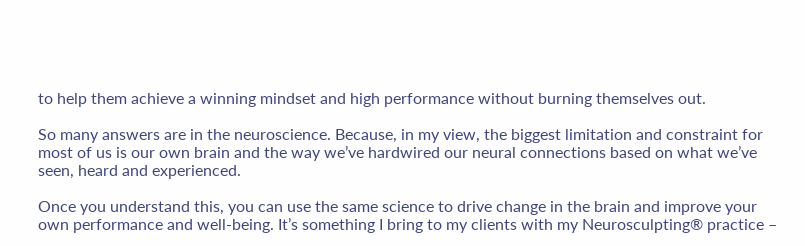to help them achieve a winning mindset and high performance without burning themselves out.

So many answers are in the neuroscience. Because, in my view, the biggest limitation and constraint for most of us is our own brain and the way we’ve hardwired our neural connections based on what we’ve seen, heard and experienced.

Once you understand this, you can use the same science to drive change in the brain and improve your own performance and well-being. It’s something I bring to my clients with my Neurosculpting® practice –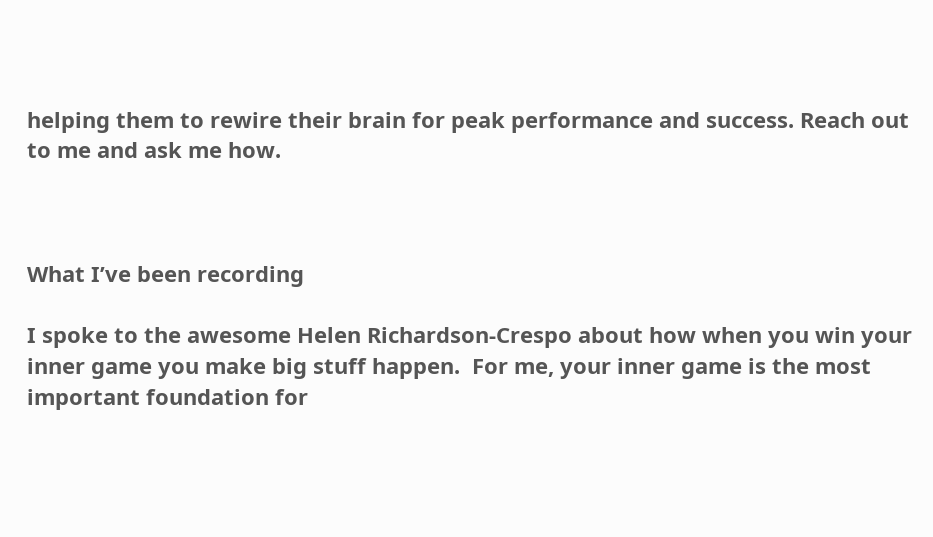helping them to rewire their brain for peak performance and success. Reach out to me and ask me how.



What I’ve been recording

I spoke to the awesome Helen Richardson-Crespo about how when you win your inner game you make big stuff happen.  For me, your inner game is the most important foundation for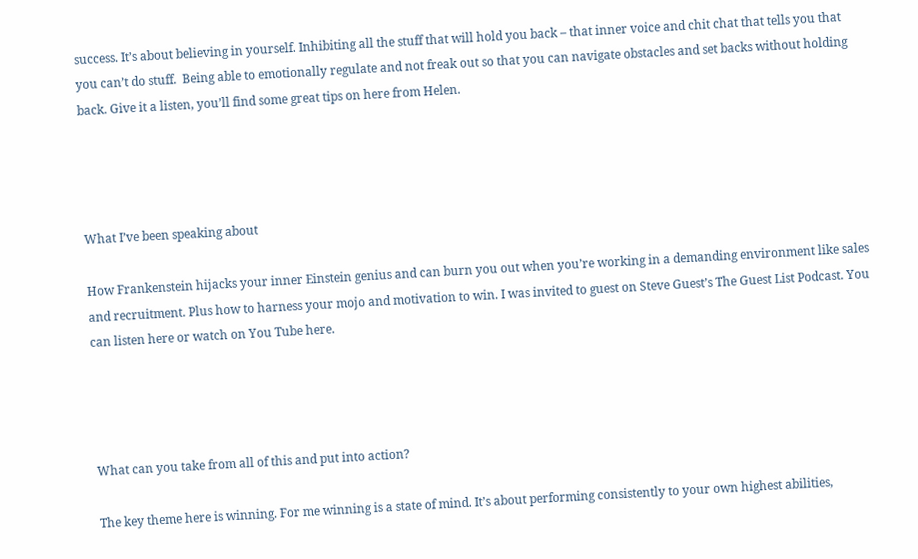success. It’s about believing in yourself. Inhibiting all the stuff that will hold you back – that inner voice and chit chat that tells you that you can’t do stuff.  Being able to emotionally regulate and not freak out so that you can navigate obstacles and set backs without holding back. Give it a listen, you’ll find some great tips on here from Helen.




What I’ve been speaking about

How Frankenstein hijacks your inner Einstein genius and can burn you out when you’re working in a demanding environment like sales and recruitment. Plus how to harness your mojo and motivation to win. I was invited to guest on Steve Guest’s The Guest List Podcast. You can listen here or watch on You Tube here.




What can you take from all of this and put into action?

The key theme here is winning. For me winning is a state of mind. It’s about performing consistently to your own highest abilities,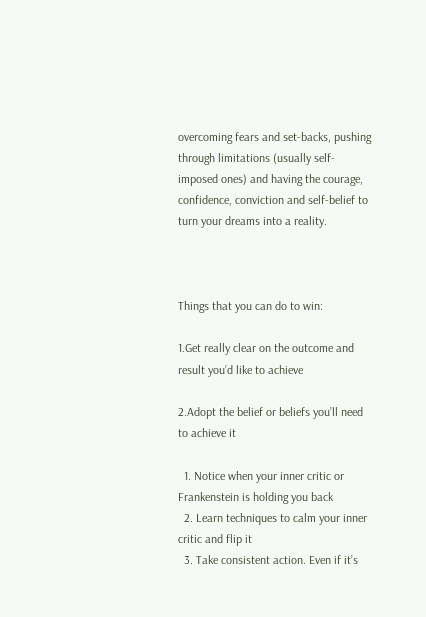overcoming fears and set-backs, pushing through limitations (usually self-imposed ones) and having the courage, confidence, conviction and self-belief to turn your dreams into a reality.



Things that you can do to win:

1.Get really clear on the outcome and result you’d like to achieve

2.Adopt the belief or beliefs you’ll need to achieve it

  1. Notice when your inner critic or Frankenstein is holding you back
  2. Learn techniques to calm your inner critic and flip it
  3. Take consistent action. Even if it’s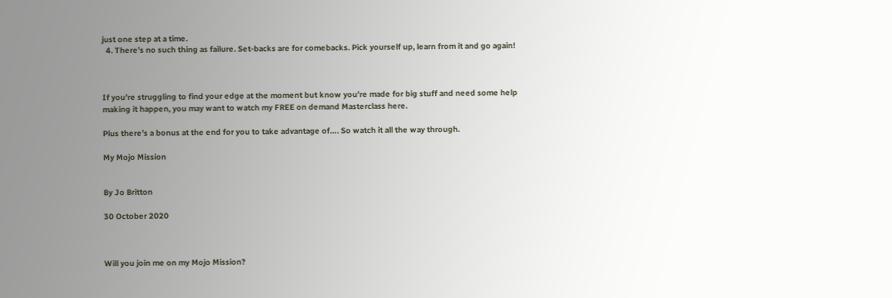just one step at a time.
  4. There’s no such thing as failure. Set-backs are for comebacks. Pick yourself up, learn from it and go again!



If you’re struggling to find your edge at the moment but know you’re made for big stuff and need some help making it happen, you may want to watch my FREE on demand Masterclass here.

Plus there’s a bonus at the end for you to take advantage of…. So watch it all the way through.

My Mojo Mission


By Jo Britton

30 October 2020



Will you join me on my Mojo Mission?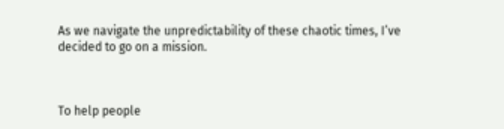As we navigate the unpredictability of these chaotic times, I’ve decided to go on a mission.



To help people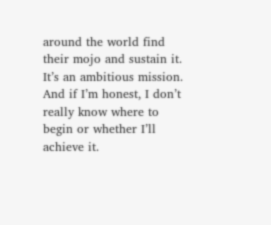around the world find their mojo and sustain it. It’s an ambitious mission. And if I’m honest, I don’t really know where to begin or whether I’ll achieve it.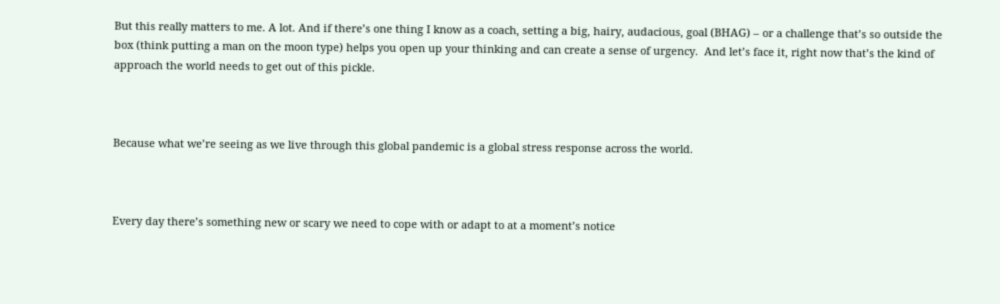But this really matters to me. A lot. And if there’s one thing I know as a coach, setting a big, hairy, audacious, goal (BHAG) – or a challenge that’s so outside the box (think putting a man on the moon type) helps you open up your thinking and can create a sense of urgency.  And let’s face it, right now that’s the kind of approach the world needs to get out of this pickle.



Because what we’re seeing as we live through this global pandemic is a global stress response across the world.



Every day there’s something new or scary we need to cope with or adapt to at a moment’s notice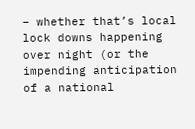– whether that’s local lock downs happening over night (or the impending anticipation of a national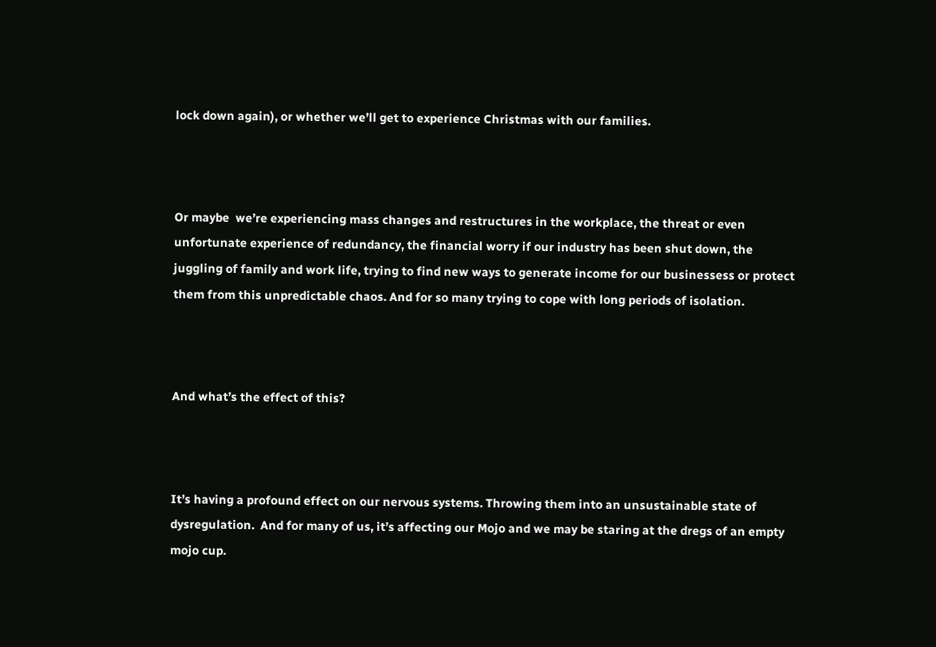lock down again), or whether we’ll get to experience Christmas with our families.



Or maybe  we’re experiencing mass changes and restructures in the workplace, the threat or even unfortunate experience of redundancy, the financial worry if our industry has been shut down, the juggling of family and work life, trying to find new ways to generate income for our businessess or protect them from this unpredictable chaos. And for so many trying to cope with long periods of isolation.



And what’s the effect of this?



It’s having a profound effect on our nervous systems. Throwing them into an unsustainable state of dysregulation.  And for many of us, it’s affecting our Mojo and we may be staring at the dregs of an empty mojo cup.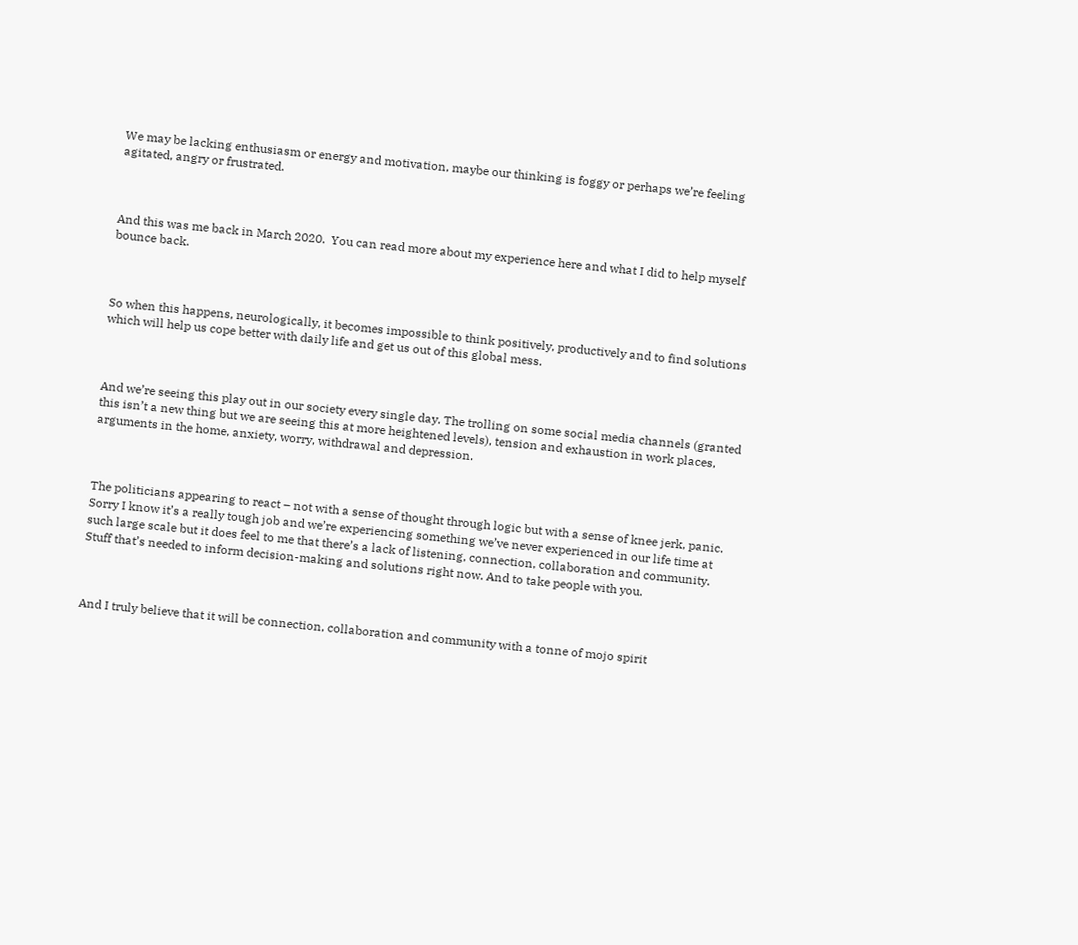We may be lacking enthusiasm or energy and motivation, maybe our thinking is foggy or perhaps we’re feeling agitated, angry or frustrated.



And this was me back in March 2020.  You can read more about my experience here and what I did to help myself bounce back.



So when this happens, neurologically, it becomes impossible to think positively, productively and to find solutions which will help us cope better with daily life and get us out of this global mess.



And we’re seeing this play out in our society every single day. The trolling on some social media channels (granted this isn’t a new thing but we are seeing this at more heightened levels), tension and exhaustion in work places, arguments in the home, anxiety, worry, withdrawal and depression.



The politicians appearing to react – not with a sense of thought through logic but with a sense of knee jerk, panic. Sorry I know it’s a really tough job and we’re experiencing something we’ve never experienced in our life time at such large scale but it does feel to me that there’s a lack of listening, connection, collaboration and community. Stuff that’s needed to inform decision-making and solutions right now. And to take people with you.



And I truly believe that it will be connection, collaboration and community with a tonne of mojo spirit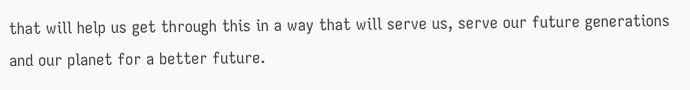that will help us get through this in a way that will serve us, serve our future generations and our planet for a better future.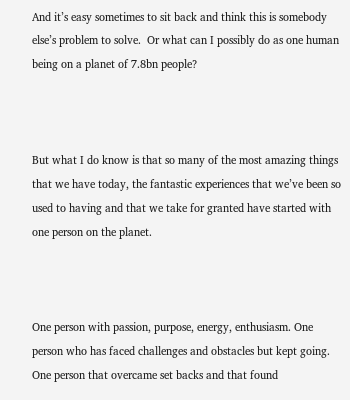And it’s easy sometimes to sit back and think this is somebody else’s problem to solve.  Or what can I possibly do as one human being on a planet of 7.8bn people?



But what I do know is that so many of the most amazing things that we have today, the fantastic experiences that we’ve been so used to having and that we take for granted have started with one person on the planet.



One person with passion, purpose, energy, enthusiasm. One person who has faced challenges and obstacles but kept going.  One person that overcame set backs and that found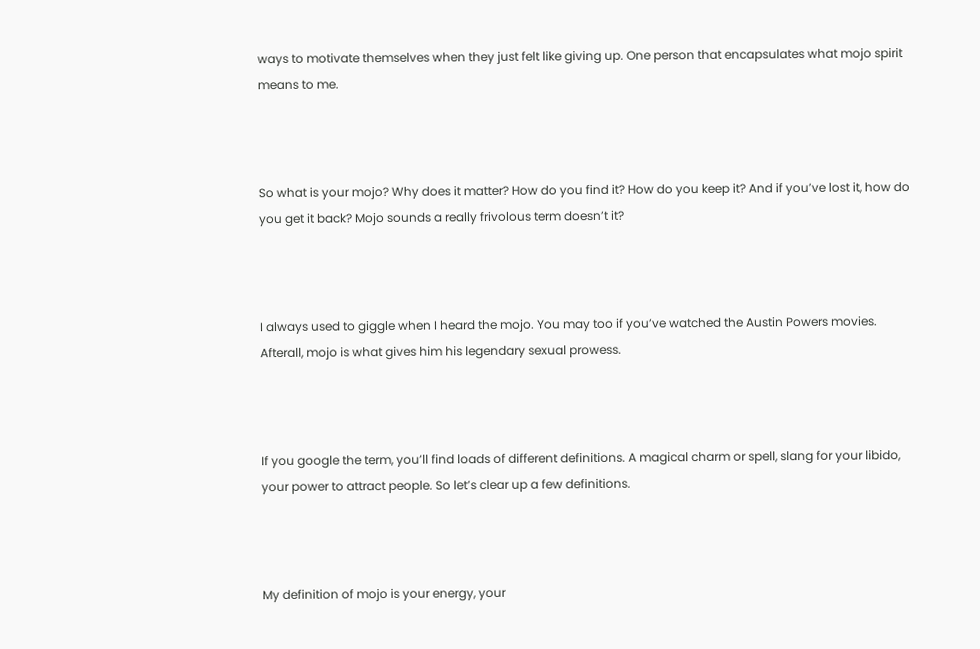ways to motivate themselves when they just felt like giving up. One person that encapsulates what mojo spirit means to me.



So what is your mojo? Why does it matter? How do you find it? How do you keep it? And if you’ve lost it, how do you get it back? Mojo sounds a really frivolous term doesn’t it?



I always used to giggle when I heard the mojo. You may too if you’ve watched the Austin Powers movies. Afterall, mojo is what gives him his legendary sexual prowess.



If you google the term, you’ll find loads of different definitions. A magical charm or spell, slang for your libido, your power to attract people. So let’s clear up a few definitions.



My definition of mojo is your energy, your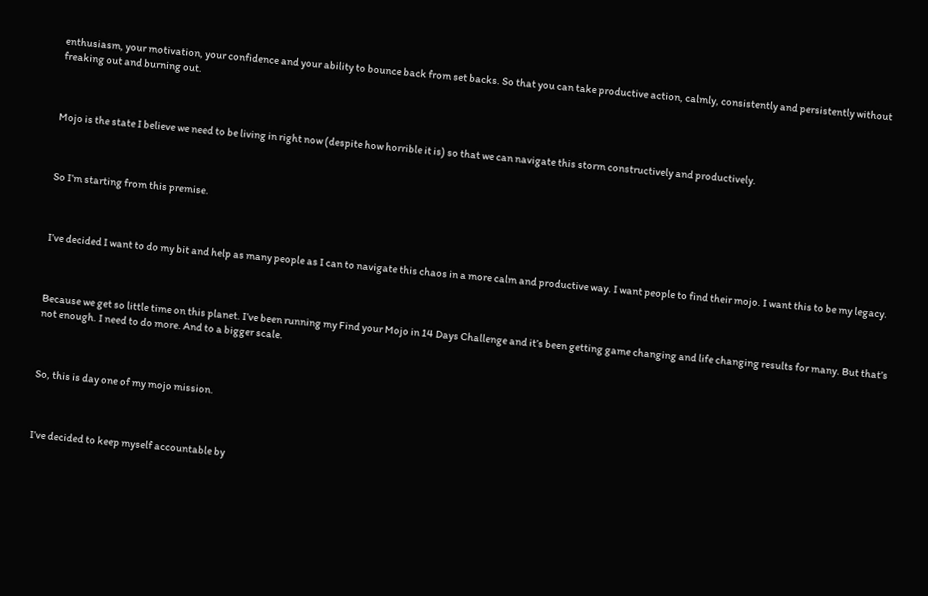enthusiasm, your motivation, your confidence and your ability to bounce back from set backs. So that you can take productive action, calmly, consistently and persistently without freaking out and burning out.



Mojo is the state I believe we need to be living in right now (despite how horrible it is) so that we can navigate this storm constructively and productively.



So I’m starting from this premise.



I’ve decided I want to do my bit and help as many people as I can to navigate this chaos in a more calm and productive way. I want people to find their mojo. I want this to be my legacy.



Because we get so little time on this planet. I’ve been running my Find your Mojo in 14 Days Challenge and it’s been getting game changing and life changing results for many. But that’s not enough. I need to do more. And to a bigger scale.



So, this is day one of my mojo mission.



I’ve decided to keep myself accountable by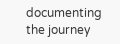documenting the journey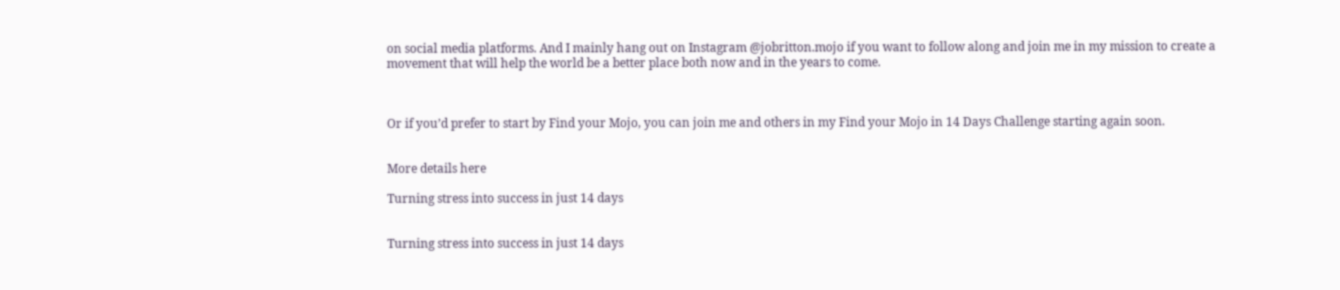on social media platforms. And I mainly hang out on Instagram @jobritton.mojo if you want to follow along and join me in my mission to create a movement that will help the world be a better place both now and in the years to come.



Or if you’d prefer to start by Find your Mojo, you can join me and others in my Find your Mojo in 14 Days Challenge starting again soon.


More details here

Turning stress into success in just 14 days


Turning stress into success in just 14 days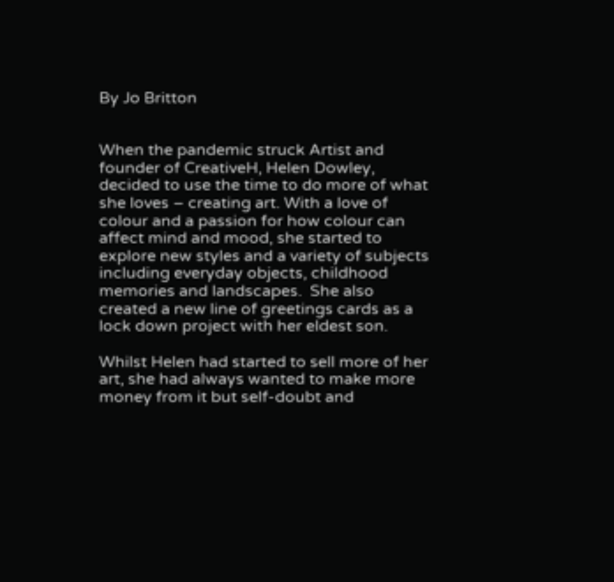By Jo Britton


When the pandemic struck Artist and founder of CreativeH, Helen Dowley, decided to use the time to do more of what she loves – creating art. With a love of colour and a passion for how colour can affect mind and mood, she started to explore new styles and a variety of subjects including everyday objects, childhood memories and landscapes.  She also created a new line of greetings cards as a lock down project with her eldest son.

Whilst Helen had started to sell more of her art, she had always wanted to make more money from it but self-doubt and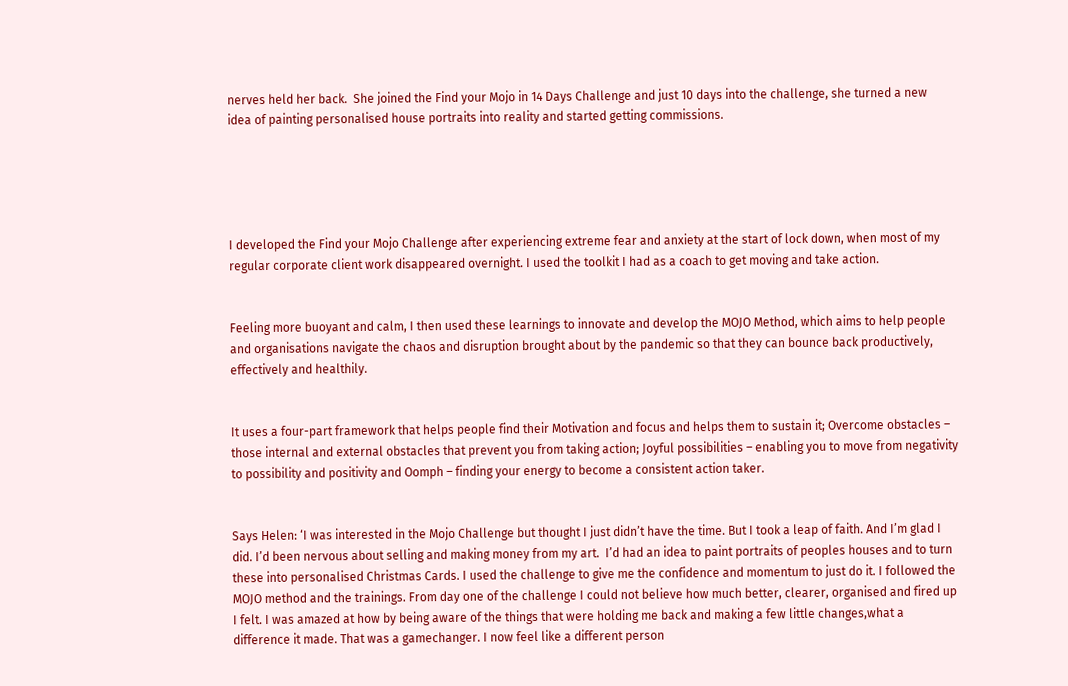nerves held her back.  She joined the Find your Mojo in 14 Days Challenge and just 10 days into the challenge, she turned a new  idea of painting personalised house portraits into reality and started getting commissions.





I developed the Find your Mojo Challenge after experiencing extreme fear and anxiety at the start of lock down, when most of my regular corporate client work disappeared overnight. I used the toolkit I had as a coach to get moving and take action.


Feeling more buoyant and calm, I then used these learnings to innovate and develop the MOJO Method, which aims to help people and organisations navigate the chaos and disruption brought about by the pandemic so that they can bounce back productively, effectively and healthily.


It uses a four-part framework that helps people find their Motivation and focus and helps them to sustain it; Overcome obstacles – those internal and external obstacles that prevent you from taking action; Joyful possibilities – enabling you to move from negativity to possibility and positivity and Oomph – finding your energy to become a consistent action taker.


Says Helen: ‘I was interested in the Mojo Challenge but thought I just didn’t have the time. But I took a leap of faith. And I’m glad I did. I’d been nervous about selling and making money from my art.  I’d had an idea to paint portraits of peoples houses and to turn these into personalised Christmas Cards. I used the challenge to give me the confidence and momentum to just do it. I followed the MOJO method and the trainings. From day one of the challenge I could not believe how much better, clearer, organised and fired up I felt. I was amazed at how by being aware of the things that were holding me back and making a few little changes,what a difference it made. That was a gamechanger. I now feel like a different person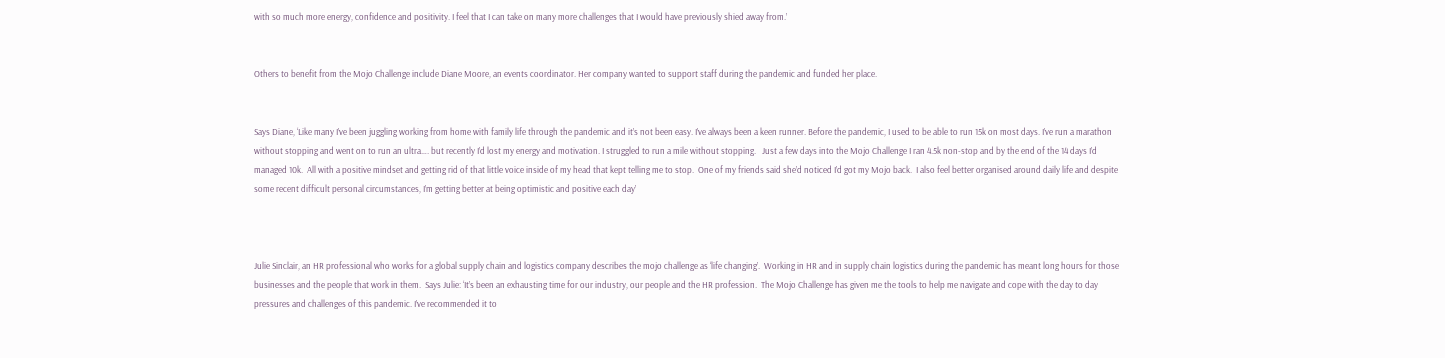with so much more energy, confidence and positivity. I feel that I can take on many more challenges that I would have previously shied away from.’


Others to benefit from the Mojo Challenge include Diane Moore, an events coordinator. Her company wanted to support staff during the pandemic and funded her place.


Says Diane, ‘Like many I’ve been juggling working from home with family life through the pandemic and it’s not been easy. I’ve always been a keen runner. Before the pandemic, I used to be able to run 15k on most days. I’ve run a marathon without stopping and went on to run an ultra…. but recently I’d lost my energy and motivation. I struggled to run a mile without stopping.   Just a few days into the Mojo Challenge I ran 4.5k non-stop and by the end of the 14 days I’d managed 10k.  All with a positive mindset and getting rid of that little voice inside of my head that kept telling me to stop.  One of my friends said she’d noticed I’d got my Mojo back.  I also feel better organised around daily life and despite some recent difficult personal circumstances, I’m getting better at being optimistic and positive each day’



Julie Sinclair, an HR professional who works for a global supply chain and logistics company describes the mojo challenge as ‘life changing’.  Working in HR and in supply chain logistics during the pandemic has meant long hours for those businesses and the people that work in them.  Says Julie: ‘It’s been an exhausting time for our industry, our people and the HR profession.  The Mojo Challenge has given me the tools to help me navigate and cope with the day to day pressures and challenges of this pandemic. I’ve recommended it to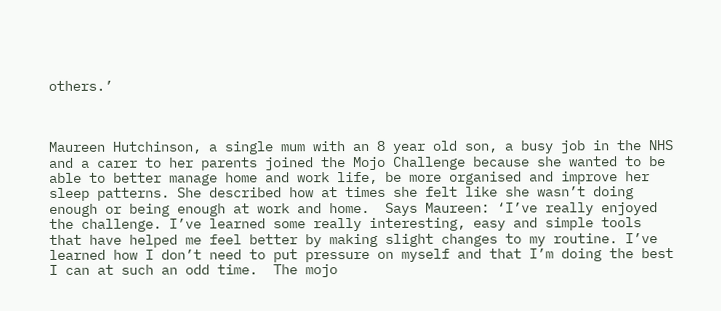others.’



Maureen Hutchinson, a single mum with an 8 year old son, a busy job in the NHS and a carer to her parents joined the Mojo Challenge because she wanted to be able to better manage home and work life, be more organised and improve her sleep patterns. She described how at times she felt like she wasn’t doing enough or being enough at work and home.  Says Maureen: ‘I’ve really enjoyed the challenge. I’ve learned some really interesting, easy and simple tools that have helped me feel better by making slight changes to my routine. I’ve learned how I don’t need to put pressure on myself and that I’m doing the best I can at such an odd time.  The mojo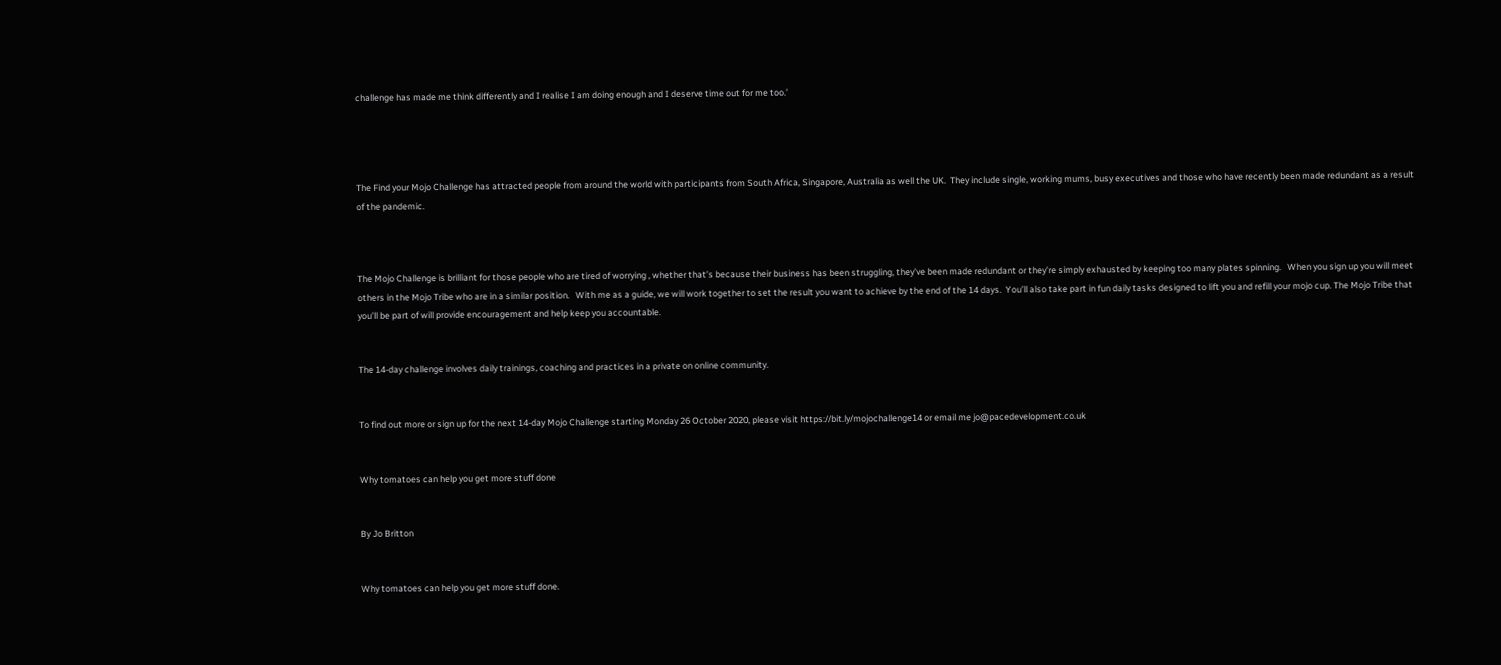challenge has made me think differently and I realise I am doing enough and I deserve time out for me too.’




The Find your Mojo Challenge has attracted people from around the world with participants from South Africa, Singapore, Australia as well the UK.  They include single, working mums, busy executives and those who have recently been made redundant as a result of the pandemic.



The Mojo Challenge is brilliant for those people who are tired of worrying , whether that’s because their business has been struggling, they’ve been made redundant or they’re simply exhausted by keeping too many plates spinning.   When you sign up you will meet others in the Mojo Tribe who are in a similar position.   With me as a guide, we will work together to set the result you want to achieve by the end of the 14 days.  You’ll also take part in fun daily tasks designed to lift you and refill your mojo cup. The Mojo Tribe that you’ll be part of will provide encouragement and help keep you accountable.


The 14-day challenge involves daily trainings, coaching and practices in a private on online community.


To find out more or sign up for the next 14-day Mojo Challenge starting Monday 26 October 2020, please visit https://bit.ly/mojochallenge14 or email me jo@pacedevelopment.co.uk


Why tomatoes can help you get more stuff done


By Jo Britton


Why tomatoes can help you get more stuff done.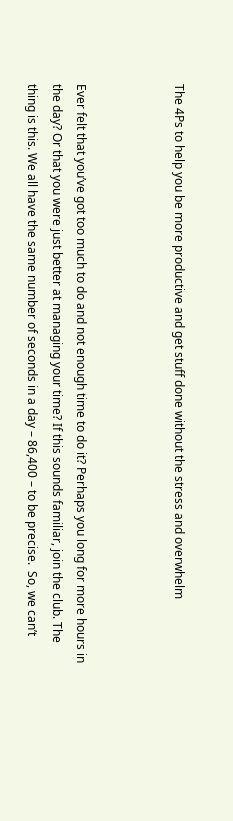The 4Ps to help you be more productive and get stuff done without the stress and overwhelm



Ever felt that you’ve got too much to do and not enough time to do it? Perhaps you long for more hours in the day? Or that you were just better at managing your time? If this sounds familiar, join the club. The thing is this. We all have the same number of seconds in a day – 86,400 – to be precise.  So, we can’t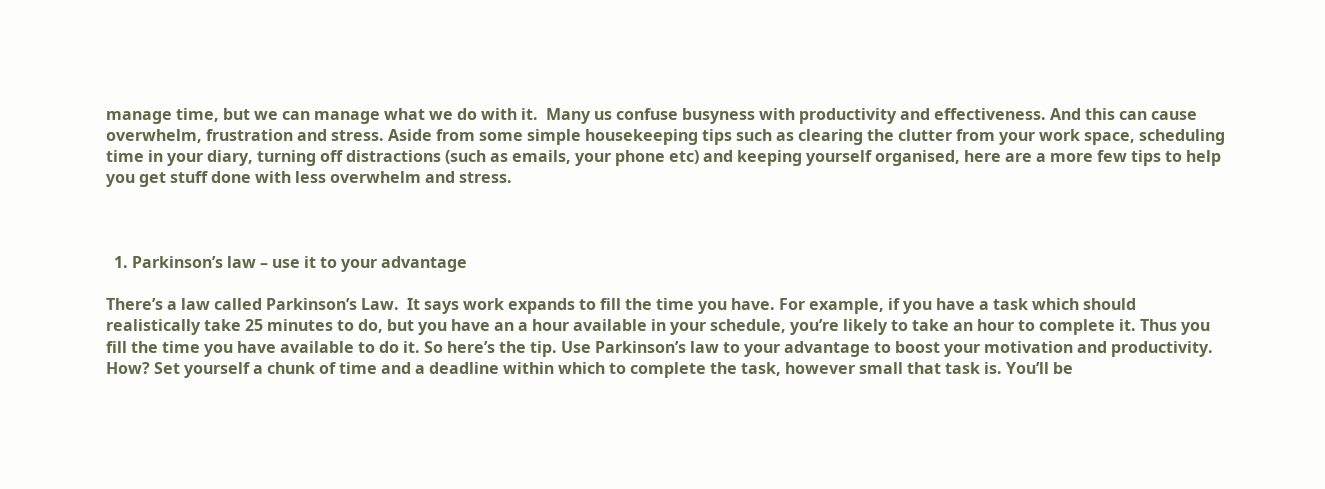manage time, but we can manage what we do with it.  Many us confuse busyness with productivity and effectiveness. And this can cause overwhelm, frustration and stress. Aside from some simple housekeeping tips such as clearing the clutter from your work space, scheduling time in your diary, turning off distractions (such as emails, your phone etc) and keeping yourself organised, here are a more few tips to help you get stuff done with less overwhelm and stress.



  1. Parkinson’s law – use it to your advantage

There’s a law called Parkinson’s Law.  It says work expands to fill the time you have. For example, if you have a task which should realistically take 25 minutes to do, but you have an a hour available in your schedule, you’re likely to take an hour to complete it. Thus you fill the time you have available to do it. So here’s the tip. Use Parkinson’s law to your advantage to boost your motivation and productivity. How? Set yourself a chunk of time and a deadline within which to complete the task, however small that task is. You’ll be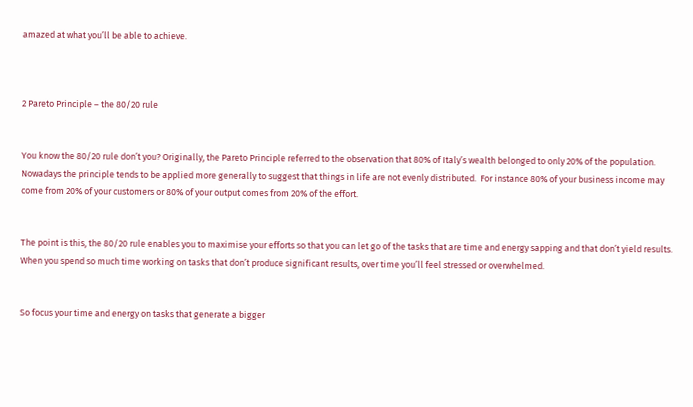amazed at what you’ll be able to achieve.



2 Pareto Principle – the 80/20 rule


You know the 80/20 rule don’t you? Originally, the Pareto Principle referred to the observation that 80% of Italy’s wealth belonged to only 20% of the population. Nowadays the principle tends to be applied more generally to suggest that things in life are not evenly distributed.  For instance 80% of your business income may come from 20% of your customers or 80% of your output comes from 20% of the effort.


The point is this, the 80/20 rule enables you to maximise your efforts so that you can let go of the tasks that are time and energy sapping and that don’t yield results. When you spend so much time working on tasks that don’t produce significant results, over time you’ll feel stressed or overwhelmed.


So focus your time and energy on tasks that generate a bigger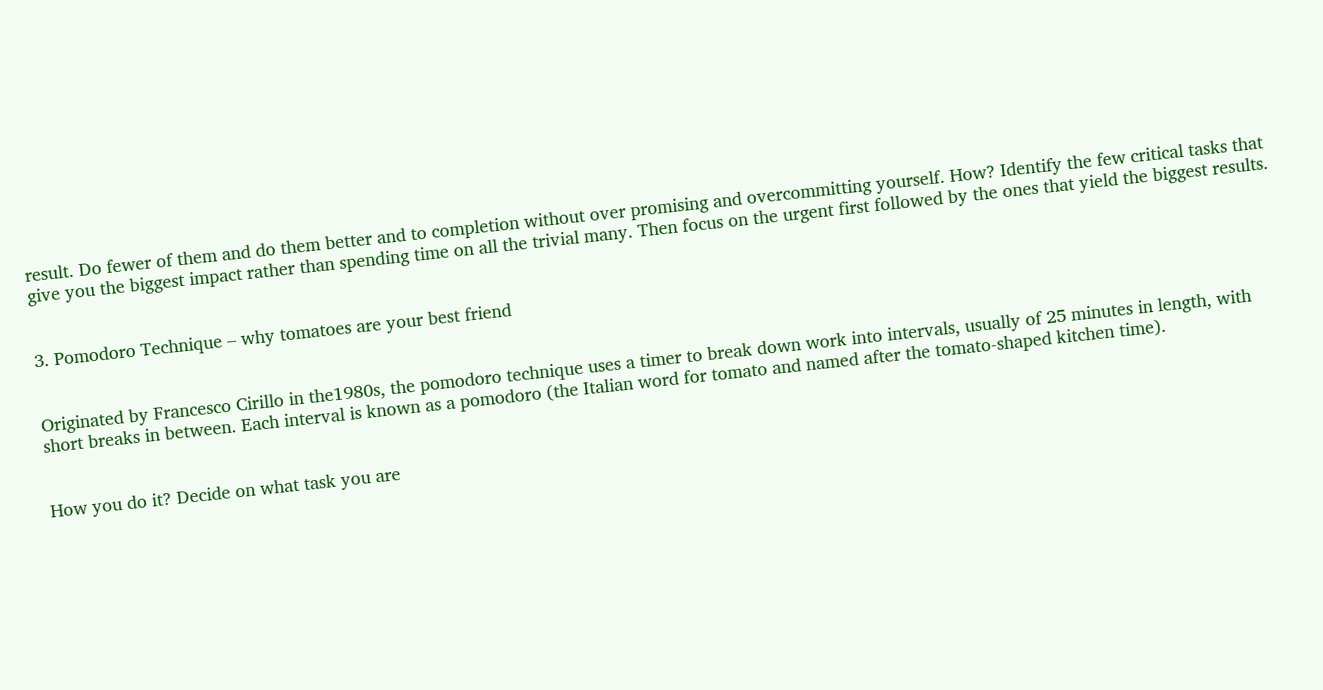result. Do fewer of them and do them better and to completion without over promising and overcommitting yourself. How? Identify the few critical tasks that give you the biggest impact rather than spending time on all the trivial many. Then focus on the urgent first followed by the ones that yield the biggest results.


3. Pomodoro Technique – why tomatoes are your best friend


Originated by Francesco Cirillo in the1980s, the pomodoro technique uses a timer to break down work into intervals, usually of 25 minutes in length, with short breaks in between. Each interval is known as a pomodoro (the Italian word for tomato and named after the tomato-shaped kitchen time).


How you do it? Decide on what task you are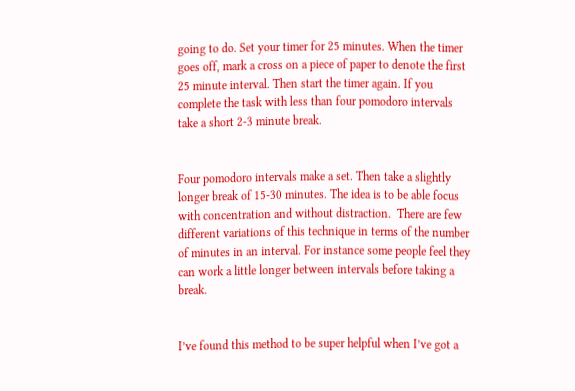going to do. Set your timer for 25 minutes. When the timer goes off, mark a cross on a piece of paper to denote the first 25 minute interval. Then start the timer again. If you complete the task with less than four pomodoro intervals take a short 2-3 minute break.


Four pomodoro intervals make a set. Then take a slightly longer break of 15-30 minutes. The idea is to be able focus with concentration and without distraction.  There are few different variations of this technique in terms of the number of minutes in an interval. For instance some people feel they can work a little longer between intervals before taking a break.


I’ve found this method to be super helpful when I’ve got a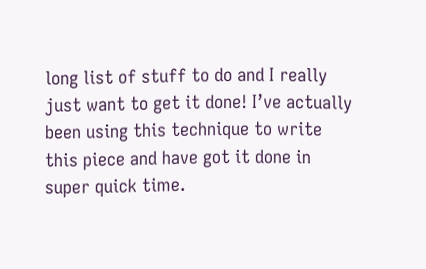long list of stuff to do and I really just want to get it done! I’ve actually been using this technique to write this piece and have got it done in super quick time.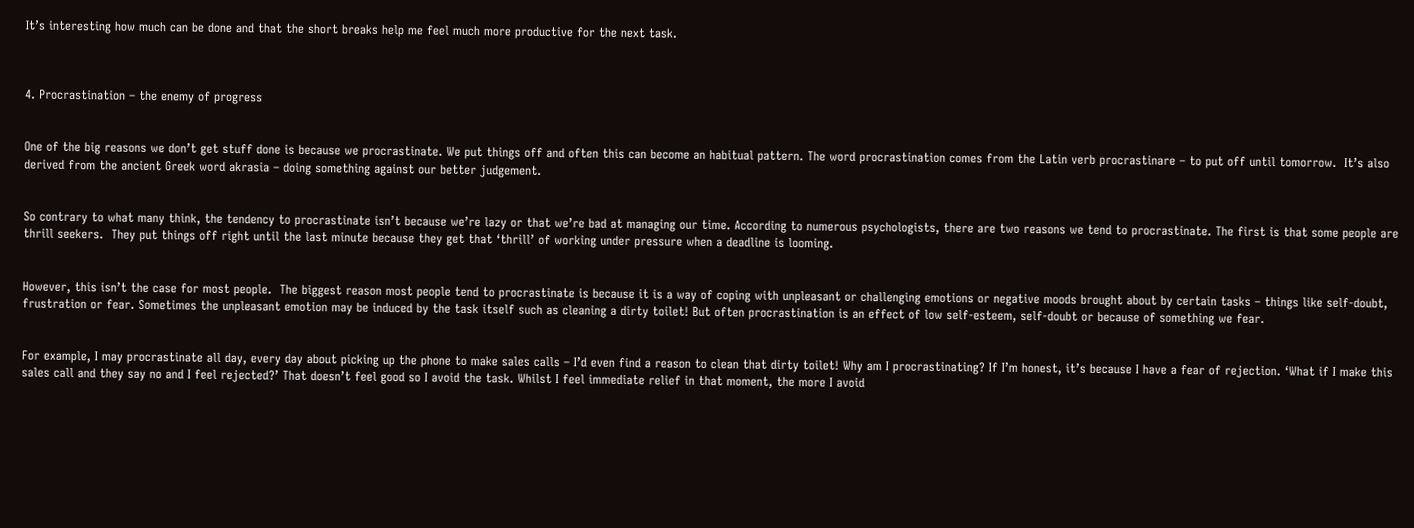It’s interesting how much can be done and that the short breaks help me feel much more productive for the next task.



4. Procrastination – the enemy of progress


One of the big reasons we don’t get stuff done is because we procrastinate. We put things off and often this can become an habitual pattern. The word procrastination comes from the Latin verb procrastinare – to put off until tomorrow.  It’s also derived from the ancient Greek word akrasia – doing something against our better judgement.


So contrary to what many think, the tendency to procrastinate isn’t because we’re lazy or that we’re bad at managing our time. According to numerous psychologists, there are two reasons we tend to procrastinate. The first is that some people are thrill seekers.  They put things off right until the last minute because they get that ‘thrill’ of working under pressure when a deadline is looming.


However, this isn’t the case for most people.  The biggest reason most people tend to procrastinate is because it is a way of coping with unpleasant or challenging emotions or negative moods brought about by certain tasks – things like self-doubt, frustration or fear. Sometimes the unpleasant emotion may be induced by the task itself such as cleaning a dirty toilet! But often procrastination is an effect of low self-esteem, self-doubt or because of something we fear.


For example, I may procrastinate all day, every day about picking up the phone to make sales calls – I’d even find a reason to clean that dirty toilet! Why am I procrastinating? If I’m honest, it’s because I have a fear of rejection. ‘What if I make this sales call and they say no and I feel rejected?’ That doesn’t feel good so I avoid the task. Whilst I feel immediate relief in that moment, the more I avoid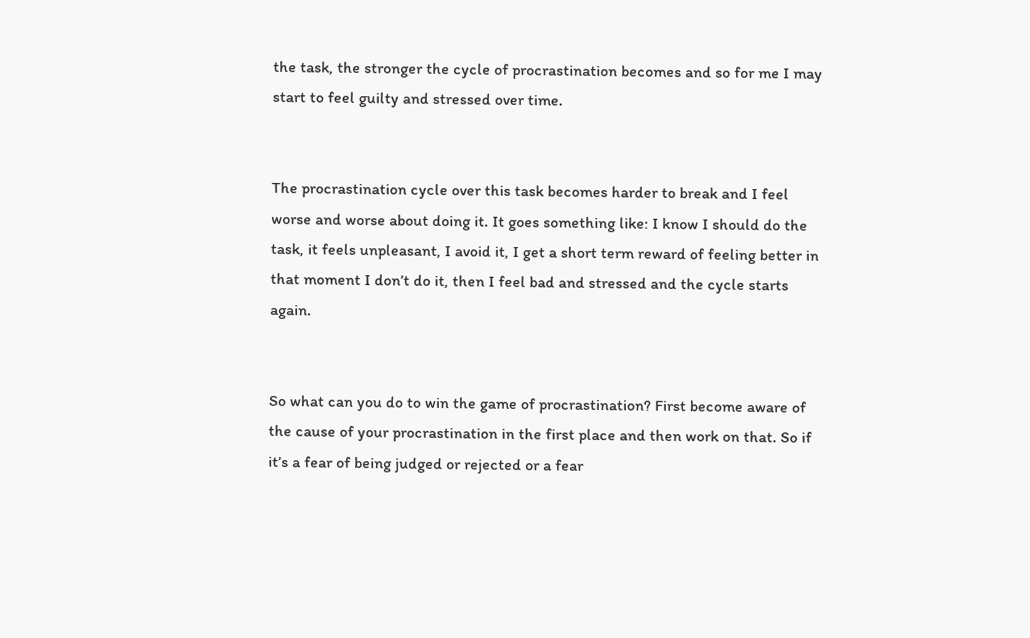the task, the stronger the cycle of procrastination becomes and so for me I may start to feel guilty and stressed over time.


The procrastination cycle over this task becomes harder to break and I feel worse and worse about doing it. It goes something like: I know I should do the task, it feels unpleasant, I avoid it, I get a short term reward of feeling better in that moment I don’t do it, then I feel bad and stressed and the cycle starts again.


So what can you do to win the game of procrastination? First become aware of the cause of your procrastination in the first place and then work on that. So if it’s a fear of being judged or rejected or a fear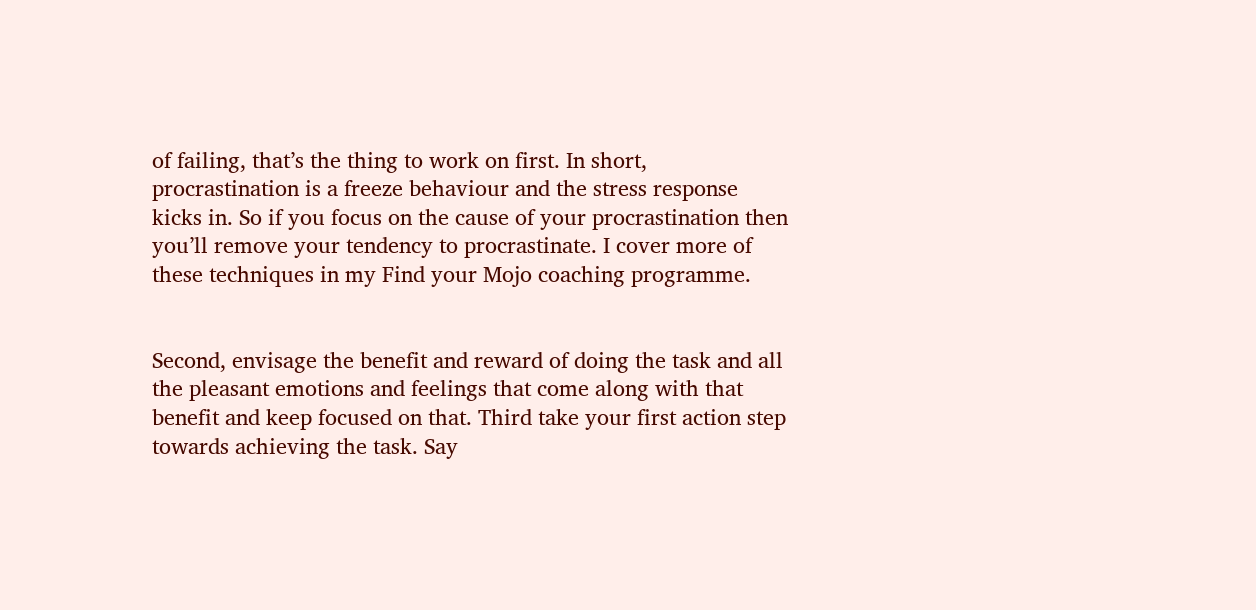of failing, that’s the thing to work on first. In short, procrastination is a freeze behaviour and the stress response kicks in. So if you focus on the cause of your procrastination then you’ll remove your tendency to procrastinate. I cover more of these techniques in my Find your Mojo coaching programme.


Second, envisage the benefit and reward of doing the task and all the pleasant emotions and feelings that come along with that benefit and keep focused on that. Third take your first action step towards achieving the task. Say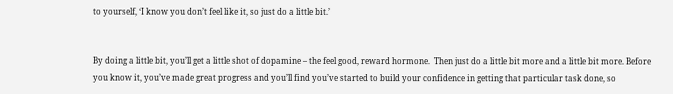to yourself, ‘I know you don’t feel like it, so just do a little bit.’


By doing a little bit, you’ll get a little shot of dopamine – the feel good, reward hormone.  Then just do a little bit more and a little bit more. Before you know it, you’ve made great progress and you’ll find you’ve started to build your confidence in getting that particular task done, so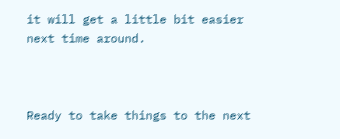it will get a little bit easier next time around.



Ready to take things to the next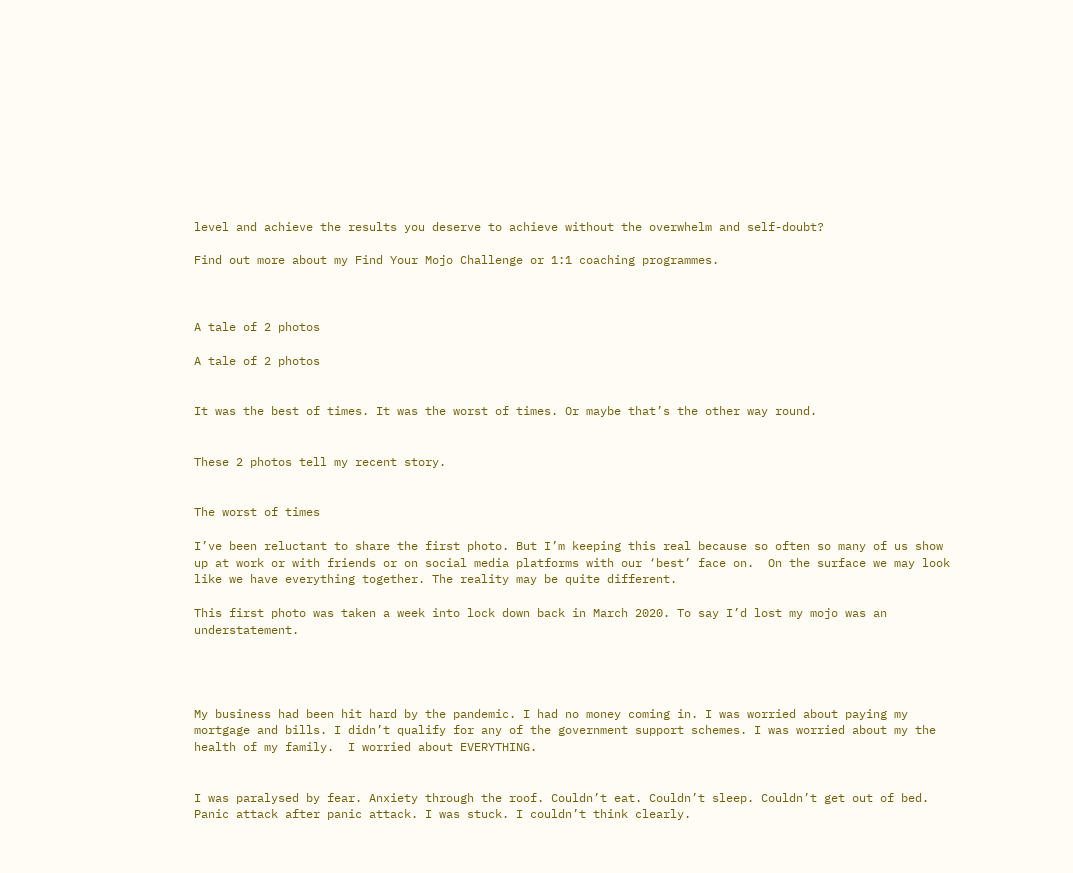level and achieve the results you deserve to achieve without the overwhelm and self-doubt?

Find out more about my Find Your Mojo Challenge or 1:1 coaching programmes.



A tale of 2 photos

A tale of 2 photos


It was the best of times. It was the worst of times. Or maybe that’s the other way round.


These 2 photos tell my recent story.


The worst of times

I’ve been reluctant to share the first photo. But I’m keeping this real because so often so many of us show up at work or with friends or on social media platforms with our ‘best’ face on.  On the surface we may look like we have everything together. The reality may be quite different.

This first photo was taken a week into lock down back in March 2020. To say I’d lost my mojo was an understatement.




My business had been hit hard by the pandemic. I had no money coming in. I was worried about paying my mortgage and bills. I didn’t qualify for any of the government support schemes. I was worried about my the health of my family.  I worried about EVERYTHING.


I was paralysed by fear. Anxiety through the roof. Couldn’t eat. Couldn’t sleep. Couldn’t get out of bed. Panic attack after panic attack. I was stuck. I couldn’t think clearly.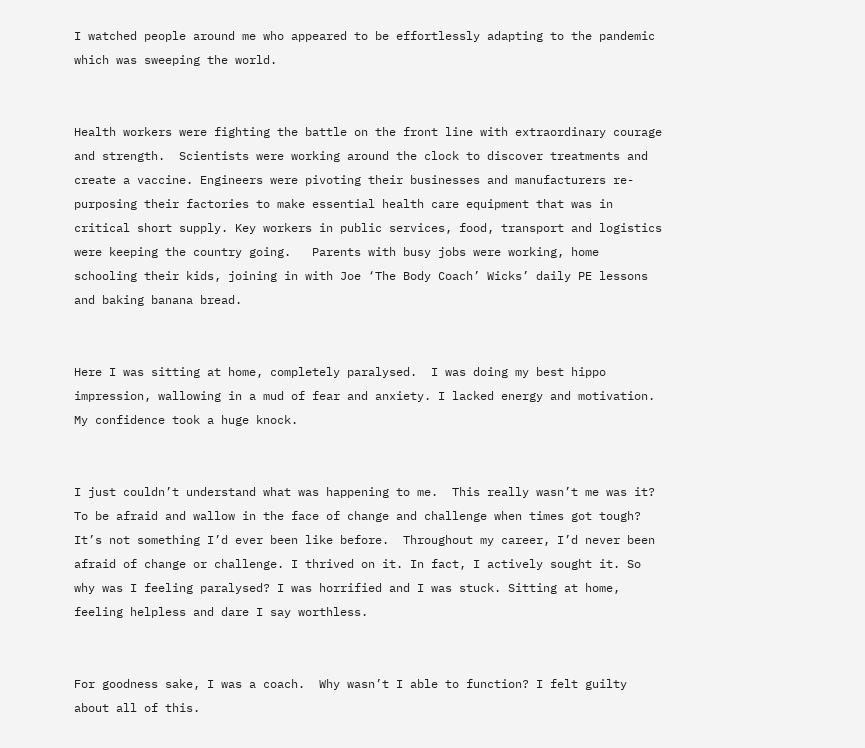I watched people around me who appeared to be effortlessly adapting to the pandemic which was sweeping the world.


Health workers were fighting the battle on the front line with extraordinary courage and strength.  Scientists were working around the clock to discover treatments and create a vaccine. Engineers were pivoting their businesses and manufacturers re-purposing their factories to make essential health care equipment that was in critical short supply. Key workers in public services, food, transport and logistics were keeping the country going.   Parents with busy jobs were working, home schooling their kids, joining in with Joe ‘The Body Coach’ Wicks’ daily PE lessons and baking banana bread.


Here I was sitting at home, completely paralysed.  I was doing my best hippo impression, wallowing in a mud of fear and anxiety. I lacked energy and motivation. My confidence took a huge knock.


I just couldn’t understand what was happening to me.  This really wasn’t me was it? To be afraid and wallow in the face of change and challenge when times got tough? It’s not something I’d ever been like before.  Throughout my career, I’d never been afraid of change or challenge. I thrived on it. In fact, I actively sought it. So why was I feeling paralysed? I was horrified and I was stuck. Sitting at home, feeling helpless and dare I say worthless.


For goodness sake, I was a coach.  Why wasn’t I able to function? I felt guilty about all of this.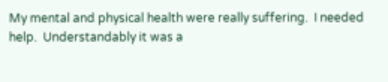My mental and physical health were really suffering.  I needed help.  Understandably it was a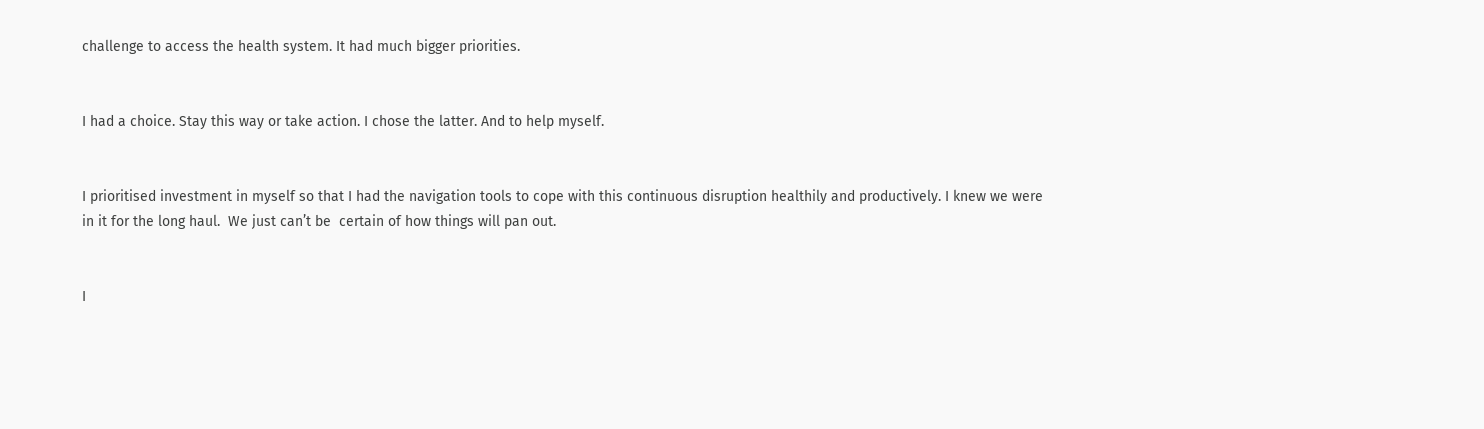challenge to access the health system. It had much bigger priorities.


I had a choice. Stay this way or take action. I chose the latter. And to help myself.


I prioritised investment in myself so that I had the navigation tools to cope with this continuous disruption healthily and productively. I knew we were in it for the long haul.  We just can’t be  certain of how things will pan out.


I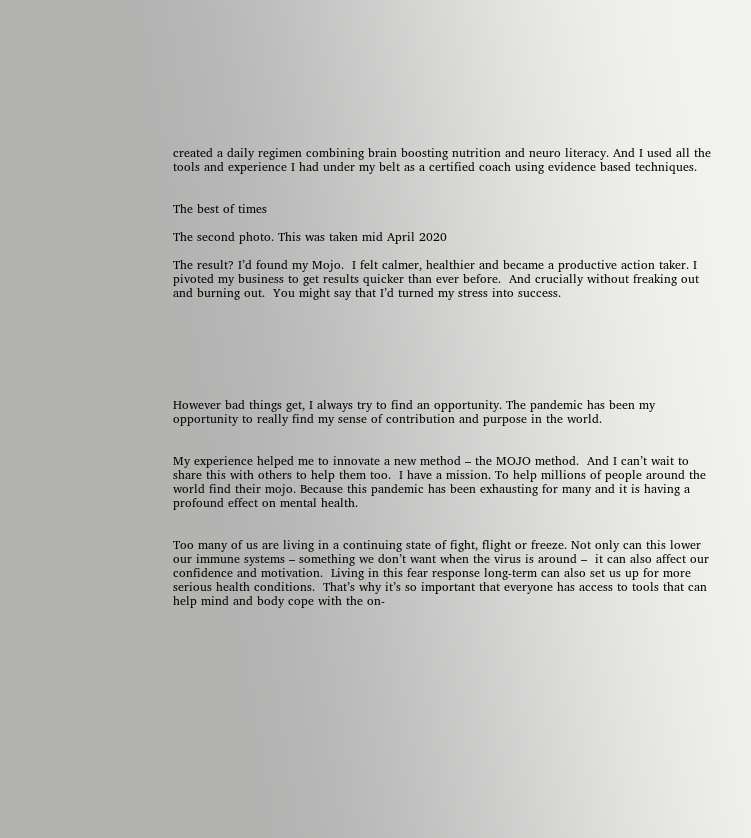created a daily regimen combining brain boosting nutrition and neuro literacy. And I used all the tools and experience I had under my belt as a certified coach using evidence based techniques.


The best of times

The second photo. This was taken mid April 2020

The result? I’d found my Mojo.  I felt calmer, healthier and became a productive action taker. I pivoted my business to get results quicker than ever before.  And crucially without freaking out and burning out.  You might say that I’d turned my stress into success.







However bad things get, I always try to find an opportunity. The pandemic has been my opportunity to really find my sense of contribution and purpose in the world.


My experience helped me to innovate a new method – the MOJO method.  And I can’t wait to share this with others to help them too.  I have a mission. To help millions of people around the world find their mojo. Because this pandemic has been exhausting for many and it is having a profound effect on mental health.


Too many of us are living in a continuing state of fight, flight or freeze. Not only can this lower our immune systems – something we don’t want when the virus is around –  it can also affect our confidence and motivation.  Living in this fear response long-term can also set us up for more serious health conditions.  That’s why it’s so important that everyone has access to tools that can help mind and body cope with the on-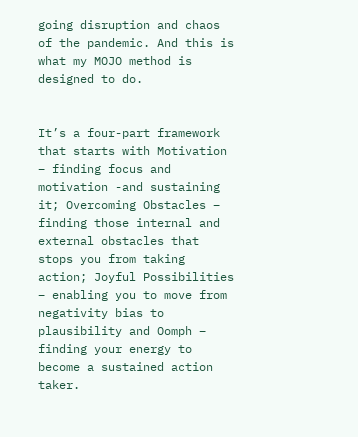going disruption and chaos of the pandemic. And this is what my MOJO method is designed to do.


It’s a four-part framework that starts with Motivation – finding focus and motivation -and sustaining it; Overcoming Obstacles – finding those internal and external obstacles that stops you from taking action; Joyful Possibilities – enabling you to move from negativity bias to plausibility and Oomph – finding your energy to become a sustained action taker.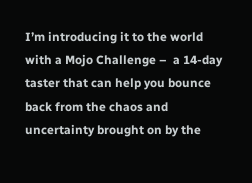I’m introducing it to the world with a Mojo Challenge –  a 14-day taster that can help you bounce back from the chaos and uncertainty brought on by the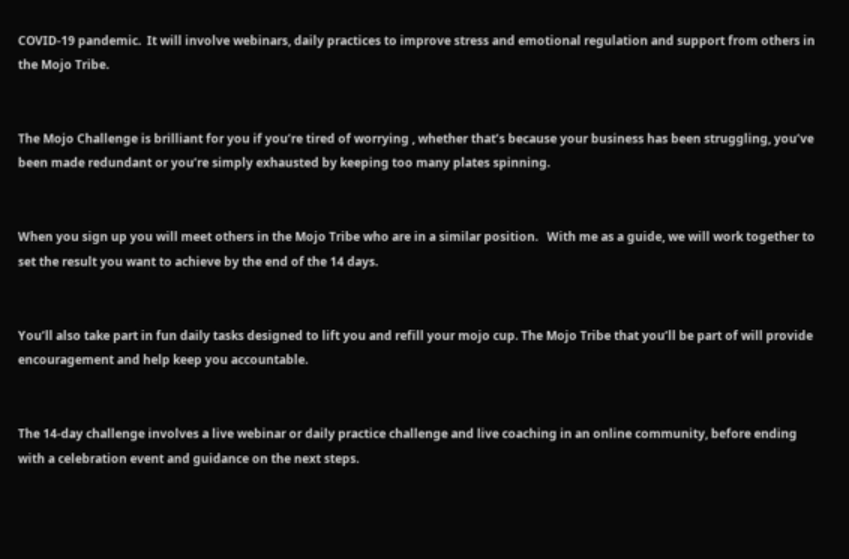COVID-19 pandemic.  It will involve webinars, daily practices to improve stress and emotional regulation and support from others in the Mojo Tribe.


The Mojo Challenge is brilliant for you if you’re tired of worrying , whether that’s because your business has been struggling, you’ve been made redundant or you’re simply exhausted by keeping too many plates spinning.


When you sign up you will meet others in the Mojo Tribe who are in a similar position.   With me as a guide, we will work together to set the result you want to achieve by the end of the 14 days.


You’ll also take part in fun daily tasks designed to lift you and refill your mojo cup. The Mojo Tribe that you’ll be part of will provide encouragement and help keep you accountable.


The 14-day challenge involves a live webinar or daily practice challenge and live coaching in an online community, before ending with a celebration event and guidance on the next steps.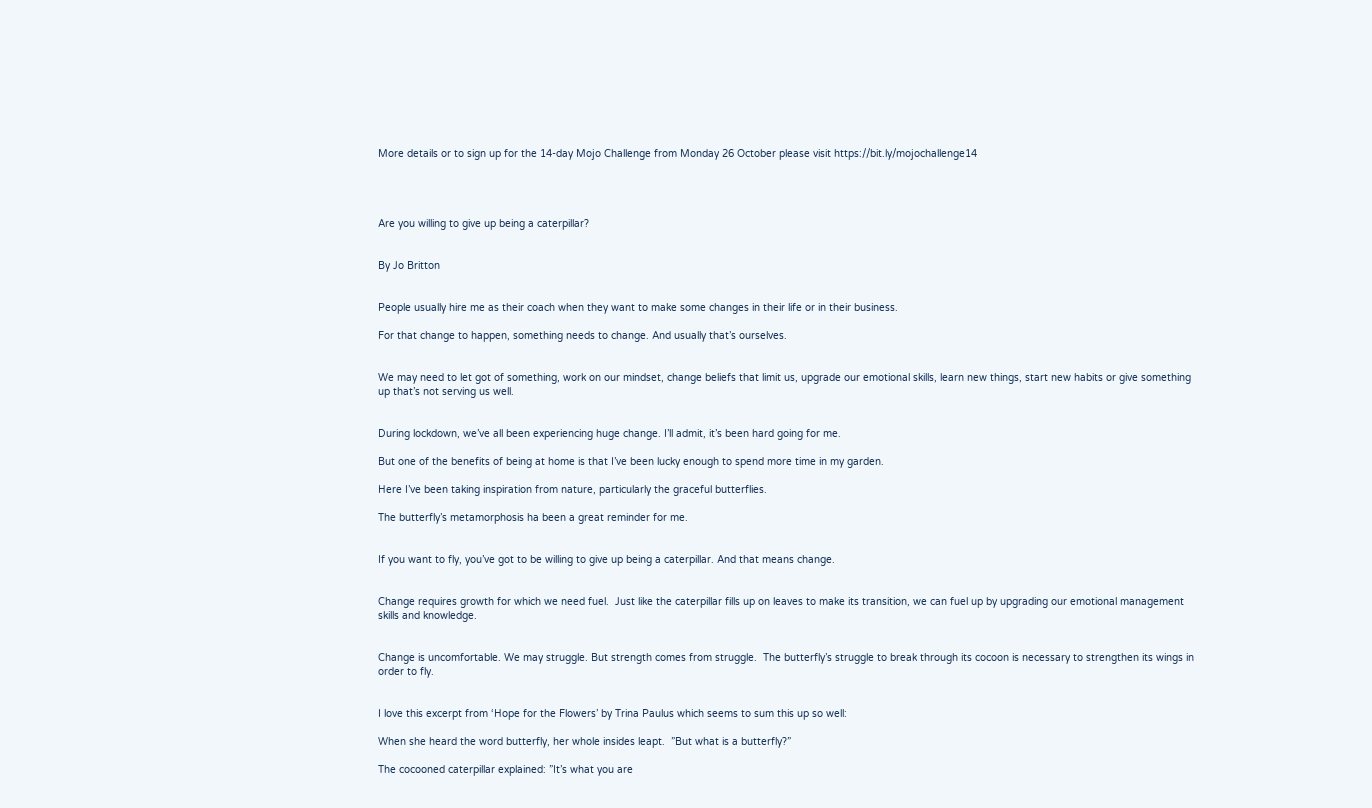More details or to sign up for the 14-day Mojo Challenge from Monday 26 October please visit https://bit.ly/mojochallenge14




Are you willing to give up being a caterpillar?


By Jo Britton


People usually hire me as their coach when they want to make some changes in their life or in their business.

For that change to happen, something needs to change. And usually that’s ourselves.


We may need to let got of something, work on our mindset, change beliefs that limit us, upgrade our emotional skills, learn new things, start new habits or give something up that’s not serving us well.


During lockdown, we’ve all been experiencing huge change. I’ll admit, it’s been hard going for me.

But one of the benefits of being at home is that I’ve been lucky enough to spend more time in my garden.

Here I’ve been taking inspiration from nature, particularly the graceful butterflies.

The butterfly’s metamorphosis ha been a great reminder for me.


If you want to fly, you’ve got to be willing to give up being a caterpillar. And that means change.


Change requires growth for which we need fuel.  Just like the caterpillar fills up on leaves to make its transition, we can fuel up by upgrading our emotional management skills and knowledge.


Change is uncomfortable. We may struggle. But strength comes from struggle.  The butterfly’s struggle to break through its cocoon is necessary to strengthen its wings in order to fly.


I love this excerpt from ‘Hope for the Flowers’ by Trina Paulus which seems to sum this up so well:

When she heard the word butterfly, her whole insides leapt.  ”But what is a butterfly?”

The cocooned caterpillar explained: ”It’s what you are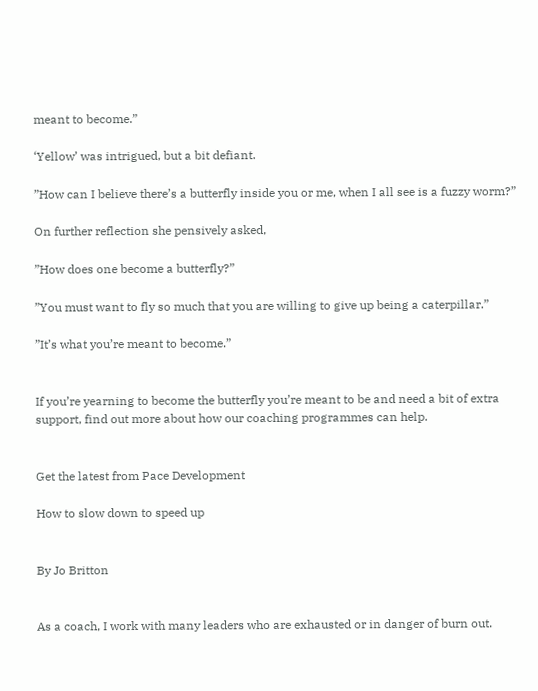meant to become.”

‘Yellow’ was intrigued, but a bit defiant.

”How can I believe there’s a butterfly inside you or me, when I all see is a fuzzy worm?”

On further reflection she pensively asked,

”How does one become a butterfly?”

”You must want to fly so much that you are willing to give up being a caterpillar.”

”It’s what you’re meant to become.”


If you’re yearning to become the butterfly you’re meant to be and need a bit of extra support, find out more about how our coaching programmes can help.


Get the latest from Pace Development

How to slow down to speed up


By Jo Britton


As a coach, I work with many leaders who are exhausted or in danger of burn out.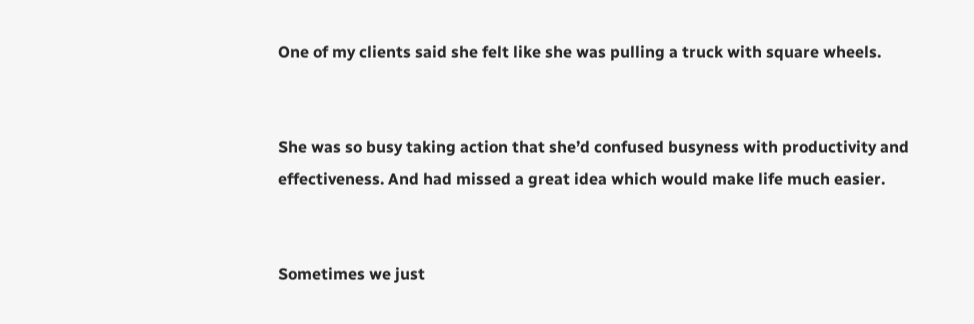One of my clients said she felt like she was pulling a truck with square wheels.


She was so busy taking action that she’d confused busyness with productivity and effectiveness. And had missed a great idea which would make life much easier.


Sometimes we just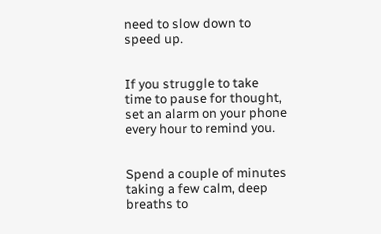need to slow down to speed up.


If you struggle to take time to pause for thought, set an alarm on your phone every hour to remind you.


Spend a couple of minutes taking a few calm, deep breaths to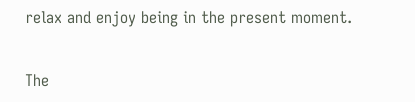relax and enjoy being in the present moment.


The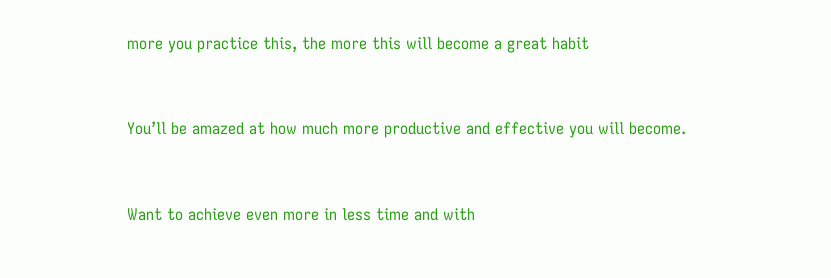more you practice this, the more this will become a great habit


You’ll be amazed at how much more productive and effective you will become.


Want to achieve even more in less time and with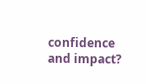confidence and impact?